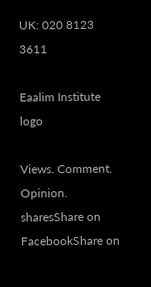UK: 020 8123 3611

Eaalim Institute logo

Views. Comment. Opinion.
sharesShare on FacebookShare on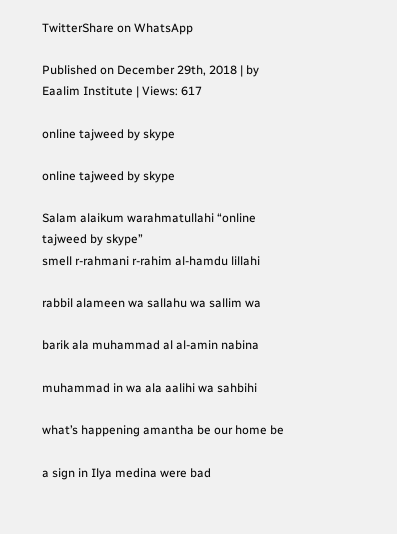TwitterShare on WhatsApp

Published on December 29th, 2018 | by Eaalim Institute | Views: 617

online tajweed by skype

online tajweed by skype

Salam alaikum warahmatullahi “online tajweed by skype”
smell r-rahmani r-rahim al-hamdu lillahi

rabbil alameen wa sallahu wa sallim wa

barik ala muhammad al al-amin nabina

muhammad in wa ala aalihi wa sahbihi

what’s happening amantha be our home be

a sign in Ilya medina were bad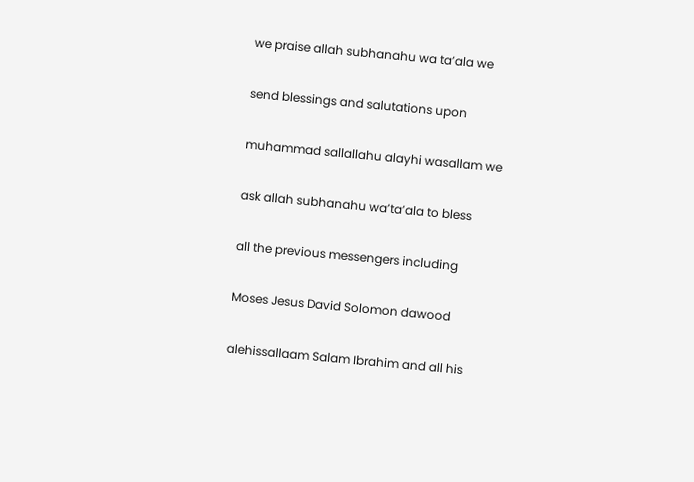we praise allah subhanahu wa ta’ala we

send blessings and salutations upon

muhammad sallallahu alayhi wasallam we

ask allah subhanahu wa’ta’ala to bless

all the previous messengers including

Moses Jesus David Solomon dawood

alehissallaam Salam Ibrahim and all his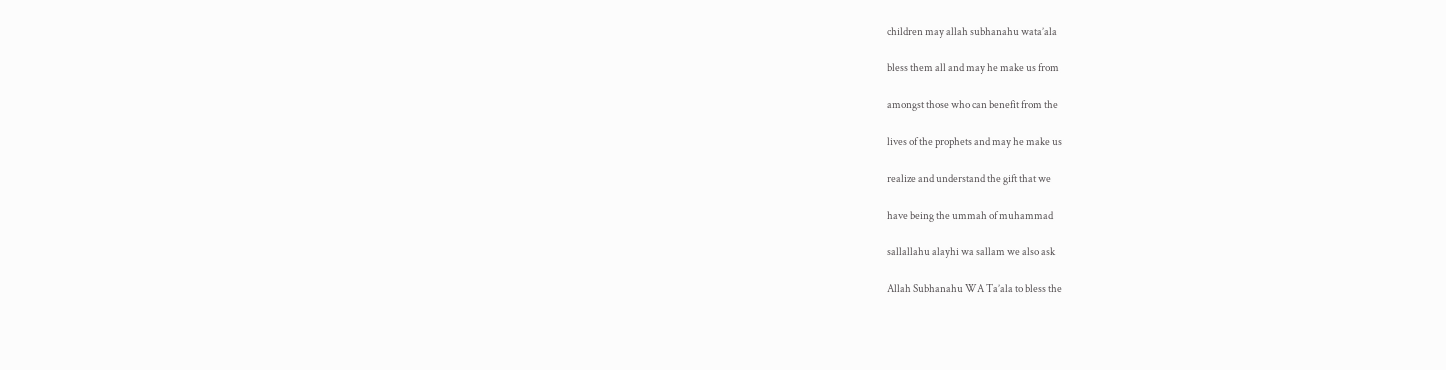children may allah subhanahu wata’ala

bless them all and may he make us from

amongst those who can benefit from the

lives of the prophets and may he make us

realize and understand the gift that we

have being the ummah of muhammad

sallallahu alayhi wa sallam we also ask

Allah Subhanahu WA Ta’ala to bless the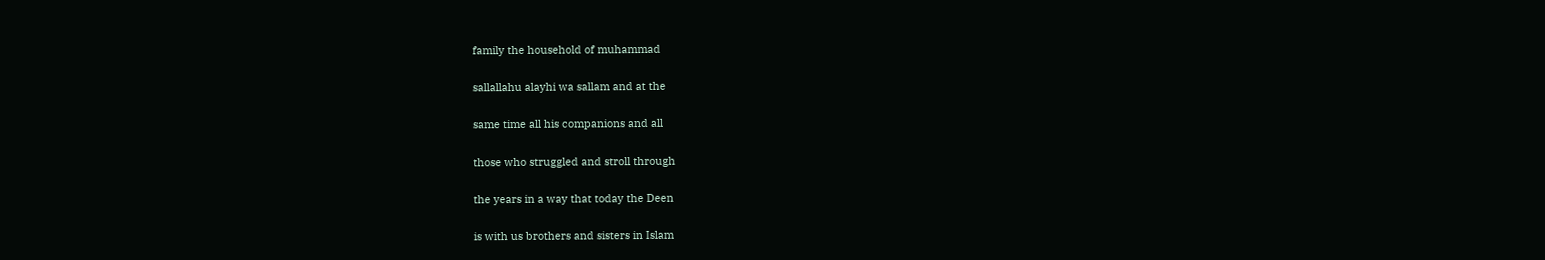family the household of muhammad

sallallahu alayhi wa sallam and at the

same time all his companions and all

those who struggled and stroll through

the years in a way that today the Deen

is with us brothers and sisters in Islam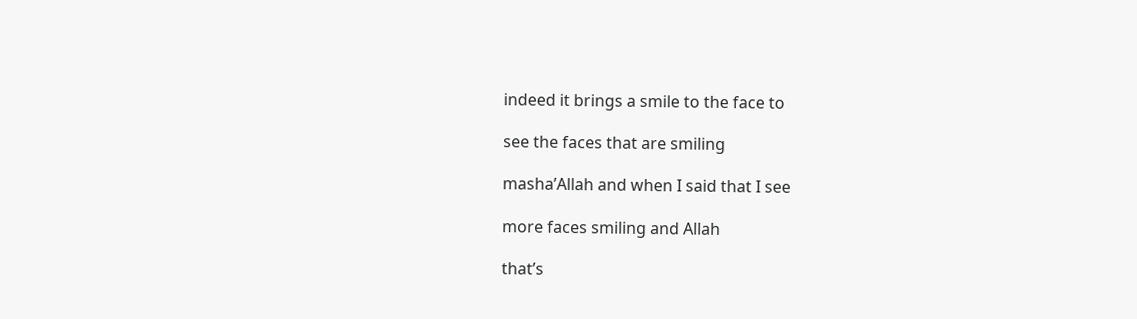indeed it brings a smile to the face to

see the faces that are smiling

masha’Allah and when I said that I see

more faces smiling and Allah

that’s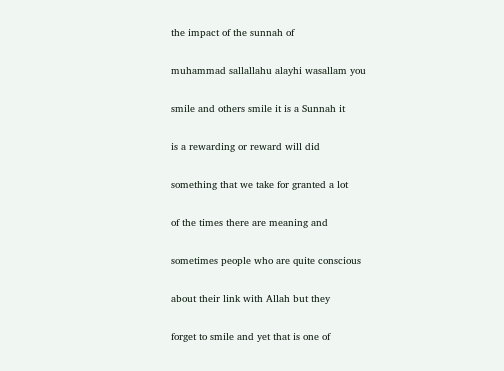the impact of the sunnah of

muhammad sallallahu alayhi wasallam you

smile and others smile it is a Sunnah it

is a rewarding or reward will did

something that we take for granted a lot

of the times there are meaning and

sometimes people who are quite conscious

about their link with Allah but they

forget to smile and yet that is one of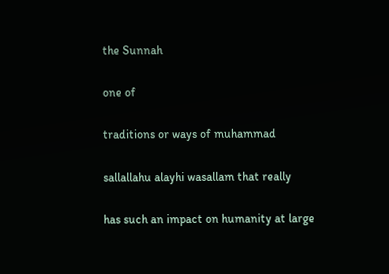the Sunnah

one of

traditions or ways of muhammad

sallallahu alayhi wasallam that really

has such an impact on humanity at large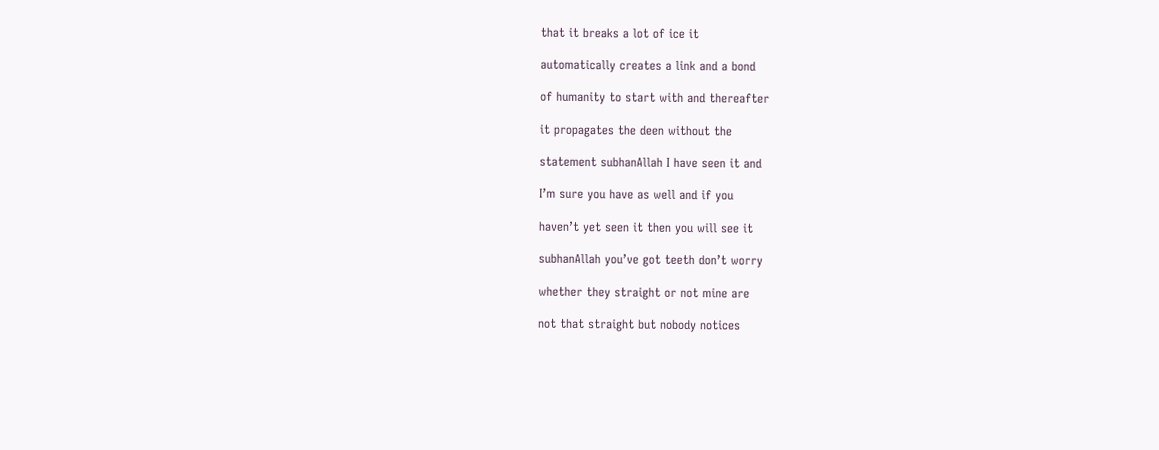that it breaks a lot of ice it

automatically creates a link and a bond

of humanity to start with and thereafter

it propagates the deen without the

statement subhanAllah I have seen it and

I’m sure you have as well and if you

haven’t yet seen it then you will see it

subhanAllah you’ve got teeth don’t worry

whether they straight or not mine are

not that straight but nobody notices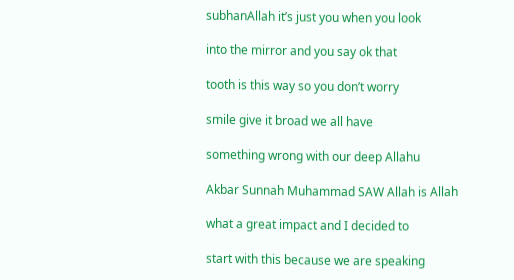subhanAllah it’s just you when you look

into the mirror and you say ok that

tooth is this way so you don’t worry

smile give it broad we all have

something wrong with our deep Allahu

Akbar Sunnah Muhammad SAW Allah is Allah

what a great impact and I decided to

start with this because we are speaking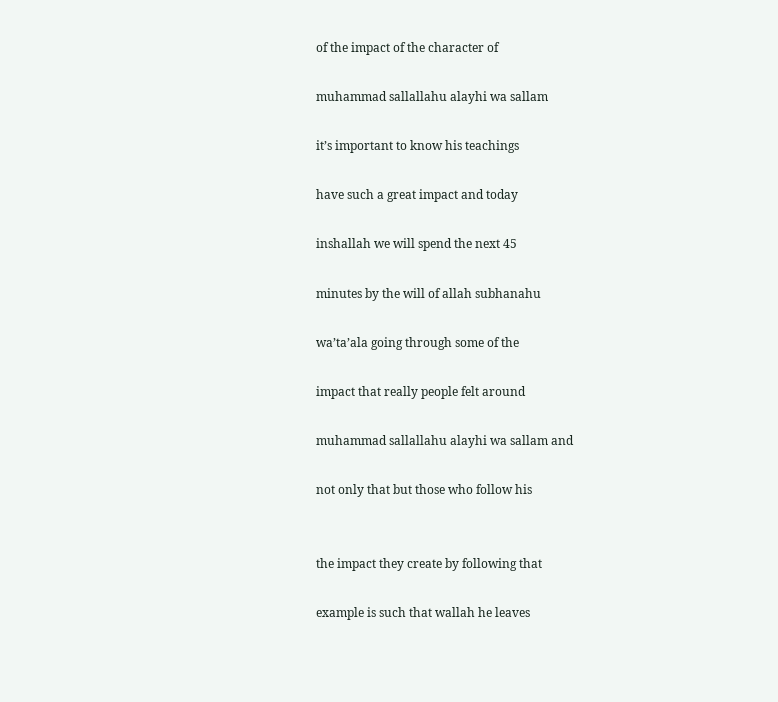of the impact of the character of

muhammad sallallahu alayhi wa sallam

it’s important to know his teachings

have such a great impact and today

inshallah we will spend the next 45

minutes by the will of allah subhanahu

wa’ta’ala going through some of the

impact that really people felt around

muhammad sallallahu alayhi wa sallam and

not only that but those who follow his


the impact they create by following that

example is such that wallah he leaves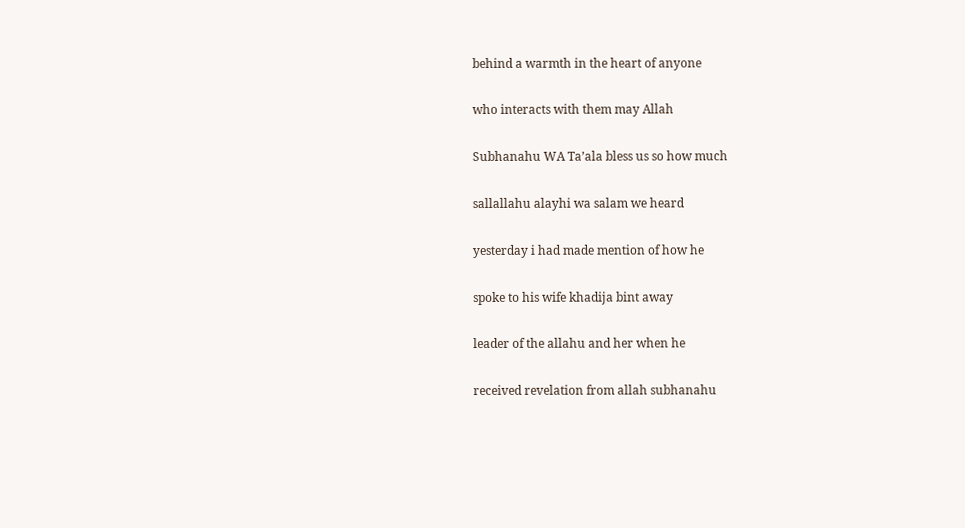behind a warmth in the heart of anyone

who interacts with them may Allah

Subhanahu WA Ta’ala bless us so how much

sallallahu alayhi wa salam we heard

yesterday i had made mention of how he

spoke to his wife khadija bint away

leader of the allahu and her when he

received revelation from allah subhanahu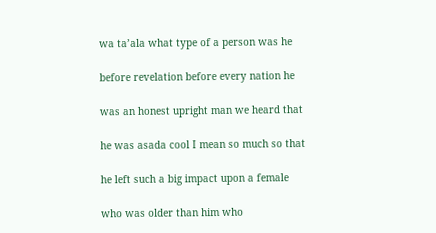wa ta’ala what type of a person was he

before revelation before every nation he

was an honest upright man we heard that

he was asada cool I mean so much so that

he left such a big impact upon a female

who was older than him who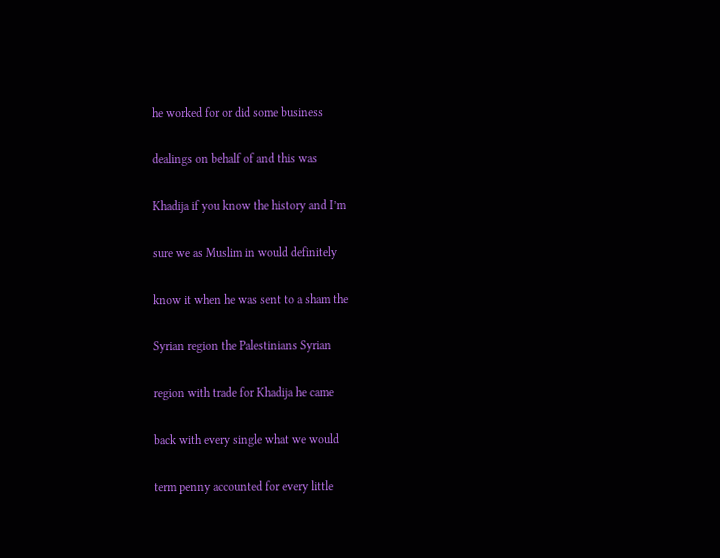he worked for or did some business

dealings on behalf of and this was

Khadija if you know the history and I’m

sure we as Muslim in would definitely

know it when he was sent to a sham the

Syrian region the Palestinians Syrian

region with trade for Khadija he came

back with every single what we would

term penny accounted for every little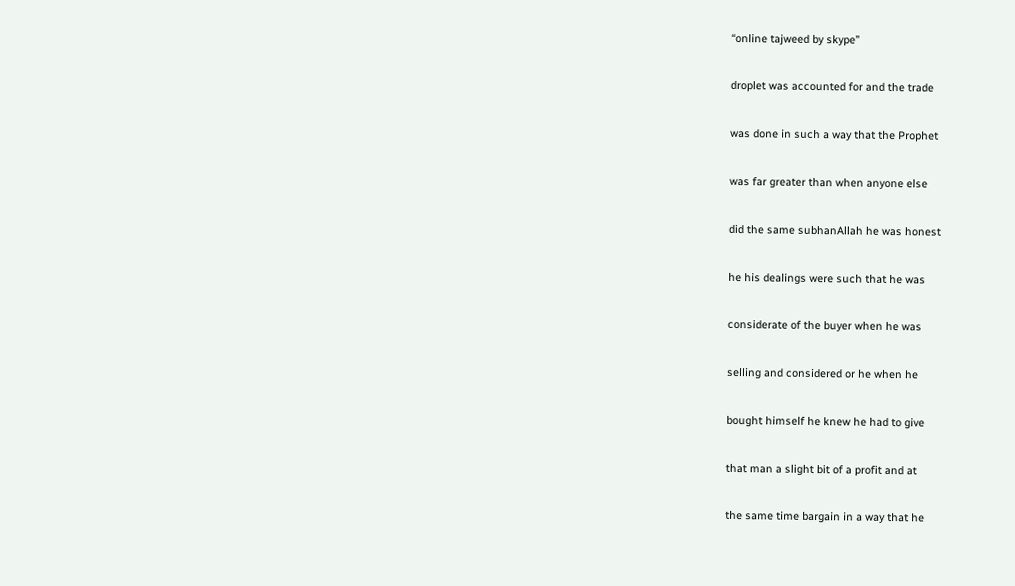“online tajweed by skype”

droplet was accounted for and the trade

was done in such a way that the Prophet

was far greater than when anyone else

did the same subhanAllah he was honest

he his dealings were such that he was

considerate of the buyer when he was

selling and considered or he when he

bought himself he knew he had to give

that man a slight bit of a profit and at

the same time bargain in a way that he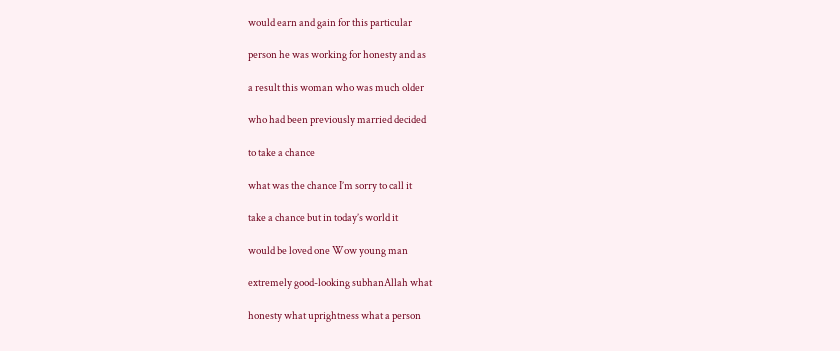would earn and gain for this particular

person he was working for honesty and as

a result this woman who was much older

who had been previously married decided

to take a chance

what was the chance I’m sorry to call it

take a chance but in today’s world it

would be loved one Wow young man

extremely good-looking subhanAllah what

honesty what uprightness what a person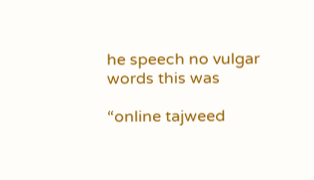he speech no vulgar words this was

“online tajweed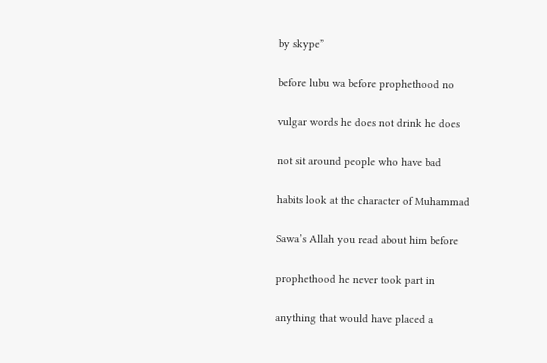by skype”

before lubu wa before prophethood no

vulgar words he does not drink he does

not sit around people who have bad

habits look at the character of Muhammad

Sawa’s Allah you read about him before

prophethood he never took part in

anything that would have placed a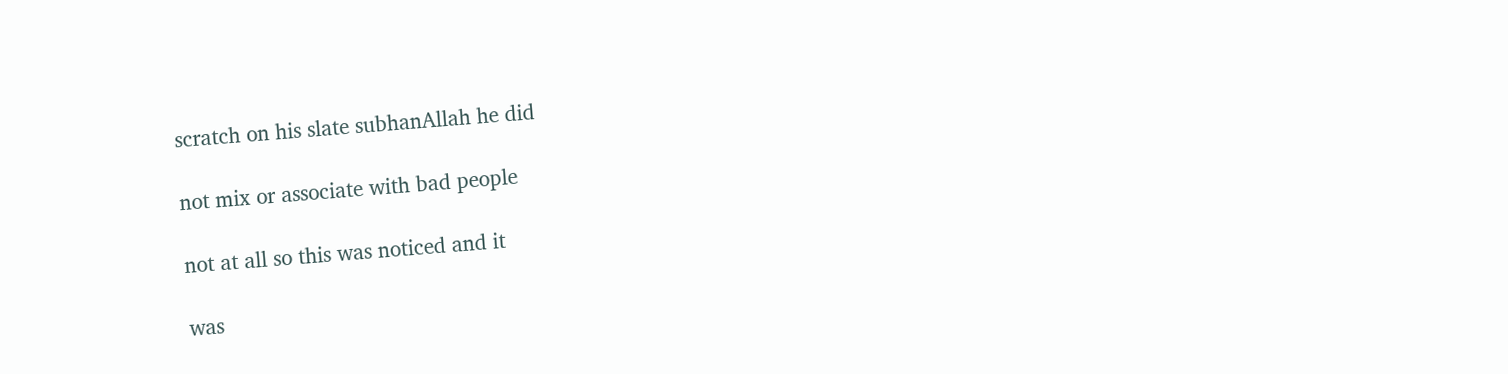scratch on his slate subhanAllah he did

not mix or associate with bad people

not at all so this was noticed and it

was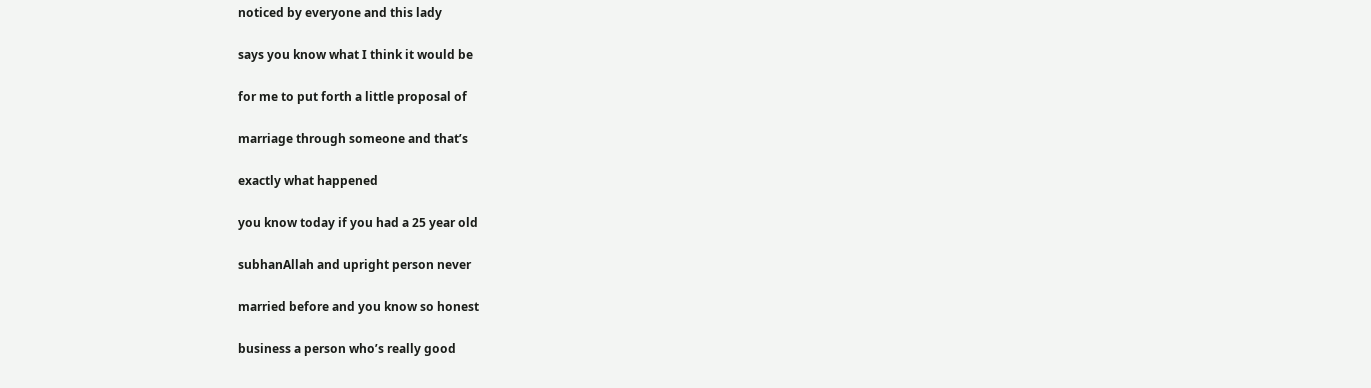noticed by everyone and this lady

says you know what I think it would be

for me to put forth a little proposal of

marriage through someone and that’s

exactly what happened

you know today if you had a 25 year old

subhanAllah and upright person never

married before and you know so honest

business a person who’s really good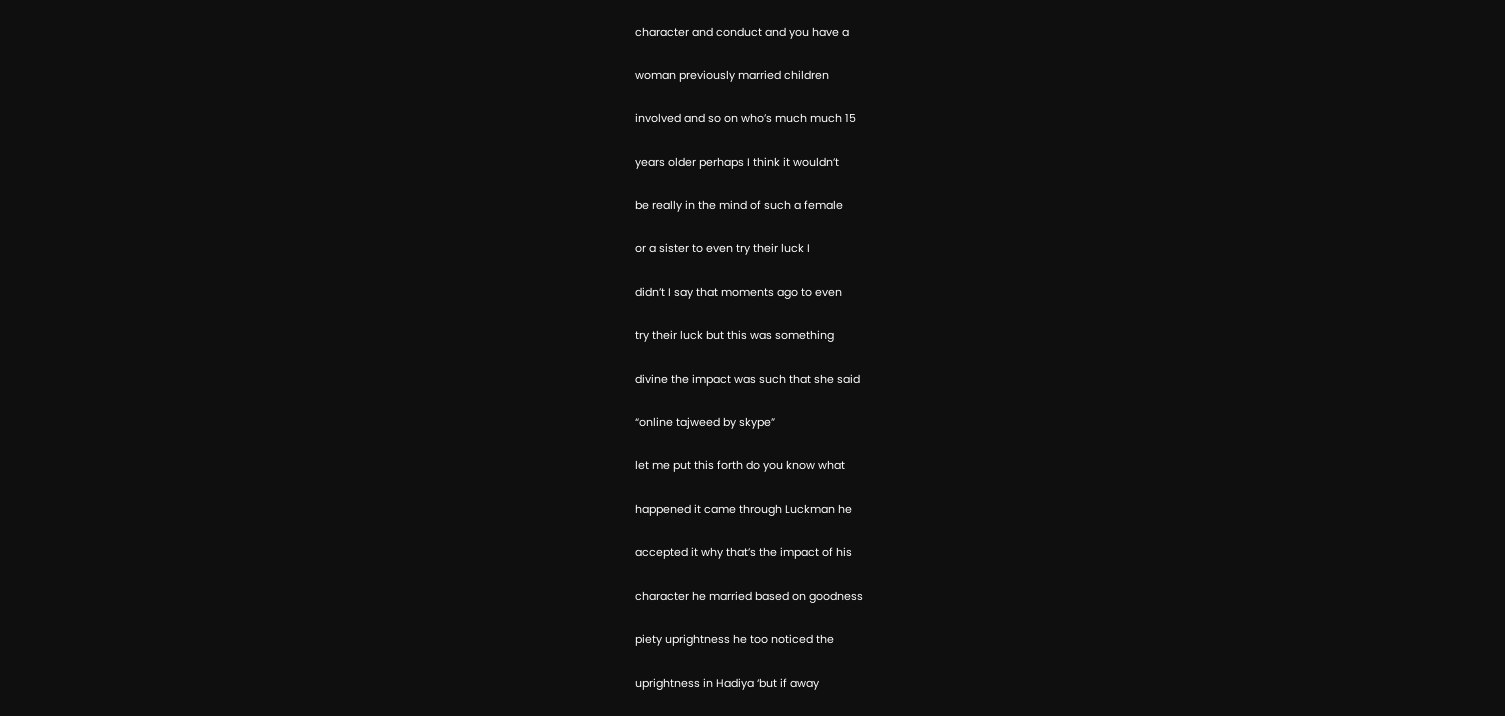character and conduct and you have a

woman previously married children

involved and so on who’s much much 15

years older perhaps I think it wouldn’t

be really in the mind of such a female

or a sister to even try their luck I

didn’t I say that moments ago to even

try their luck but this was something

divine the impact was such that she said

“online tajweed by skype”

let me put this forth do you know what

happened it came through Luckman he

accepted it why that’s the impact of his

character he married based on goodness

piety uprightness he too noticed the

uprightness in Hadiya ‘but if away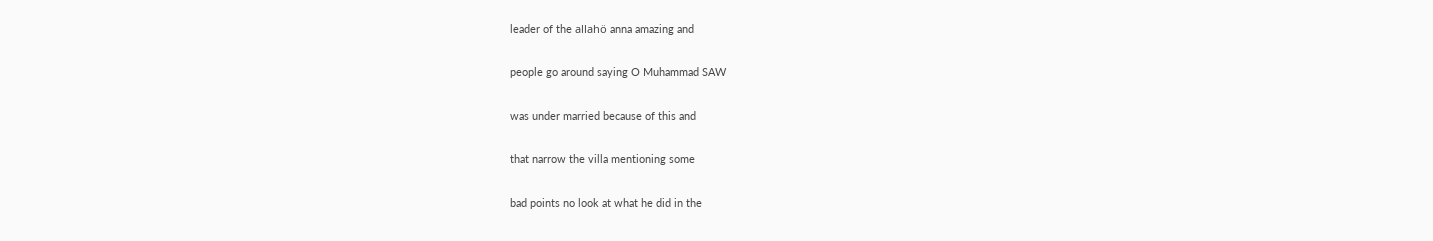leader of the allahö anna amazing and

people go around saying O Muhammad SAW

was under married because of this and

that narrow the villa mentioning some

bad points no look at what he did in the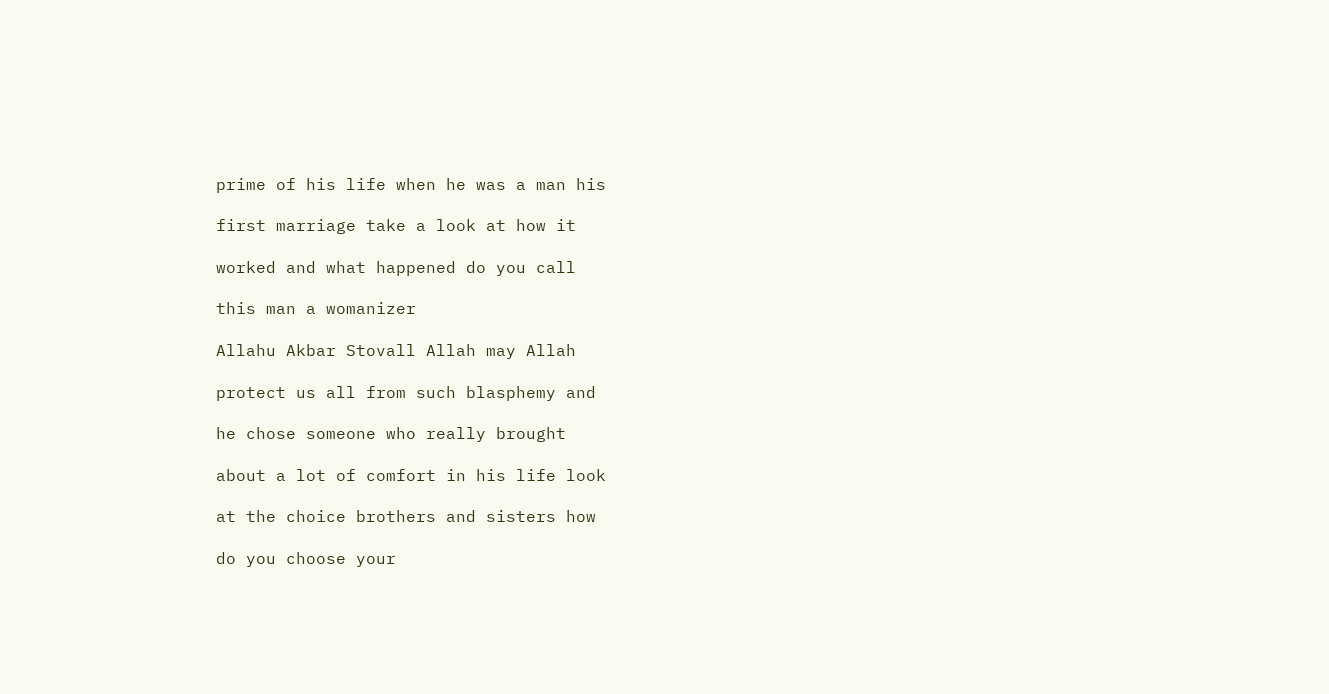prime of his life when he was a man his

first marriage take a look at how it

worked and what happened do you call

this man a womanizer

Allahu Akbar Stovall Allah may Allah

protect us all from such blasphemy and

he chose someone who really brought

about a lot of comfort in his life look

at the choice brothers and sisters how

do you choose your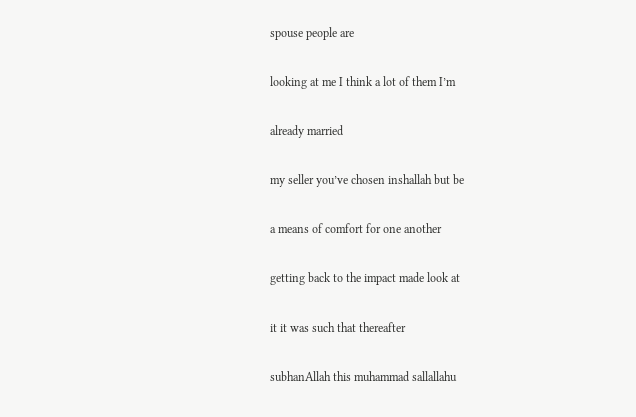spouse people are

looking at me I think a lot of them I’m

already married

my seller you’ve chosen inshallah but be

a means of comfort for one another

getting back to the impact made look at

it it was such that thereafter

subhanAllah this muhammad sallallahu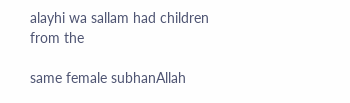alayhi wa sallam had children from the

same female subhanAllah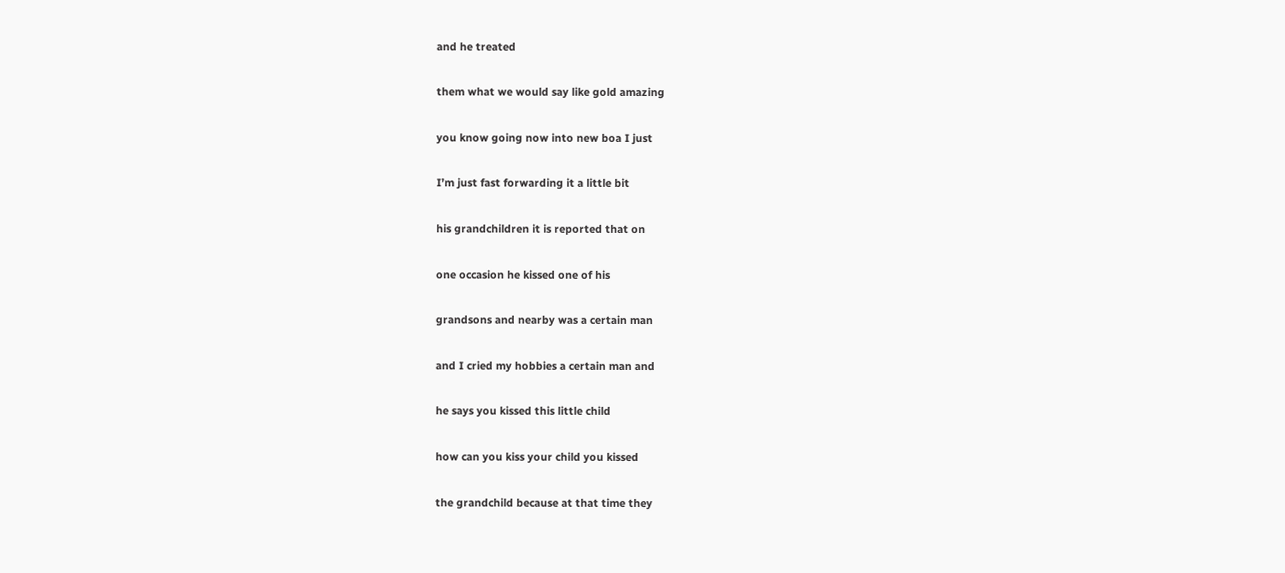and he treated

them what we would say like gold amazing

you know going now into new boa I just

I’m just fast forwarding it a little bit

his grandchildren it is reported that on

one occasion he kissed one of his

grandsons and nearby was a certain man

and I cried my hobbies a certain man and

he says you kissed this little child

how can you kiss your child you kissed

the grandchild because at that time they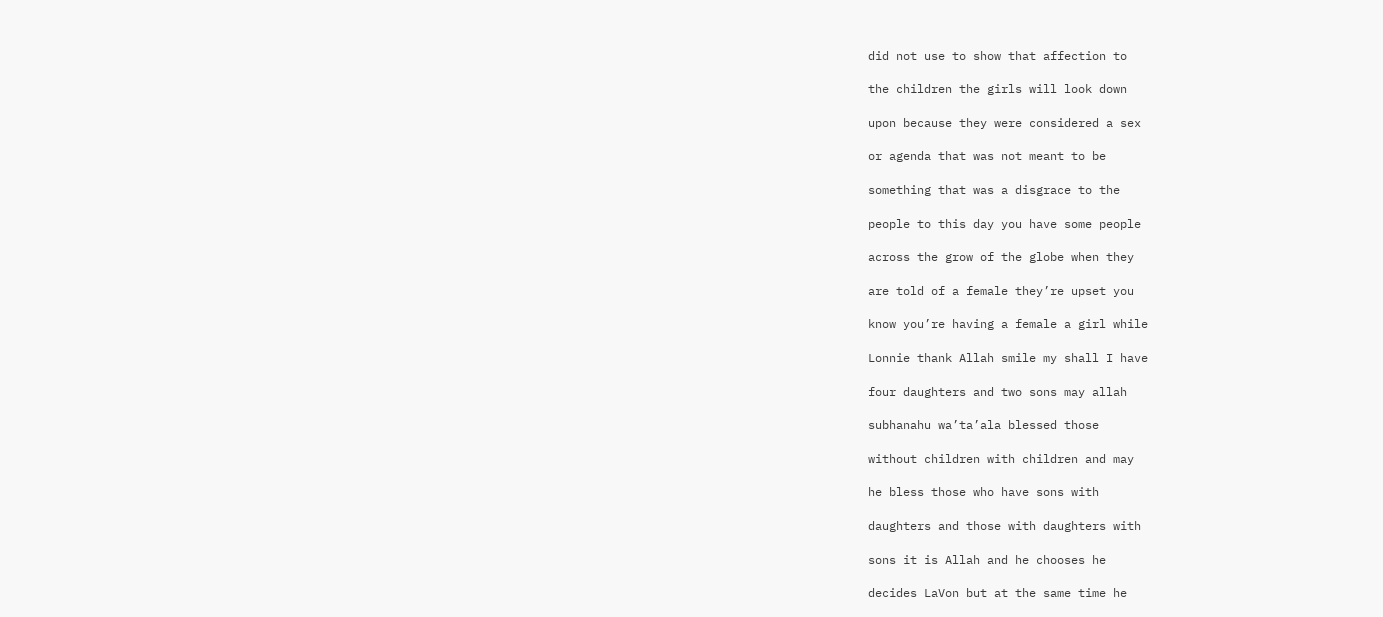did not use to show that affection to

the children the girls will look down

upon because they were considered a sex

or agenda that was not meant to be

something that was a disgrace to the

people to this day you have some people

across the grow of the globe when they

are told of a female they’re upset you

know you’re having a female a girl while

Lonnie thank Allah smile my shall I have

four daughters and two sons may allah

subhanahu wa’ta’ala blessed those

without children with children and may

he bless those who have sons with

daughters and those with daughters with

sons it is Allah and he chooses he

decides LaVon but at the same time he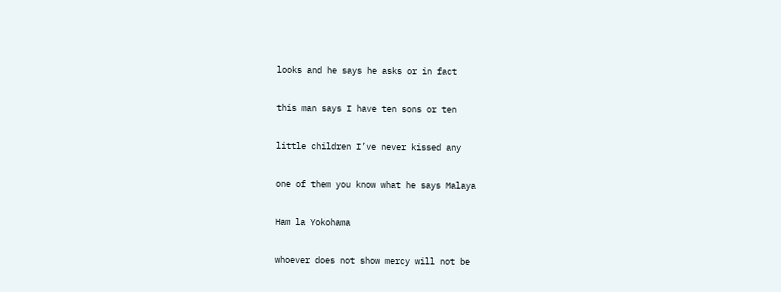looks and he says he asks or in fact

this man says I have ten sons or ten

little children I’ve never kissed any

one of them you know what he says Malaya

Ham la Yokohama

whoever does not show mercy will not be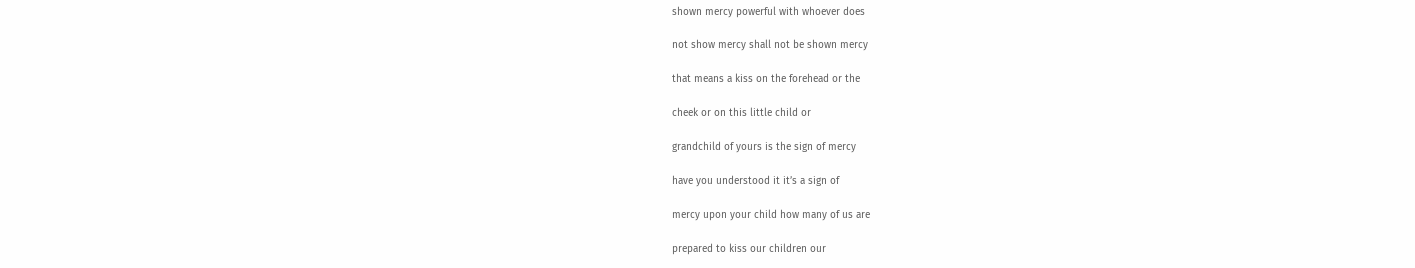shown mercy powerful with whoever does

not show mercy shall not be shown mercy

that means a kiss on the forehead or the

cheek or on this little child or

grandchild of yours is the sign of mercy

have you understood it it’s a sign of

mercy upon your child how many of us are

prepared to kiss our children our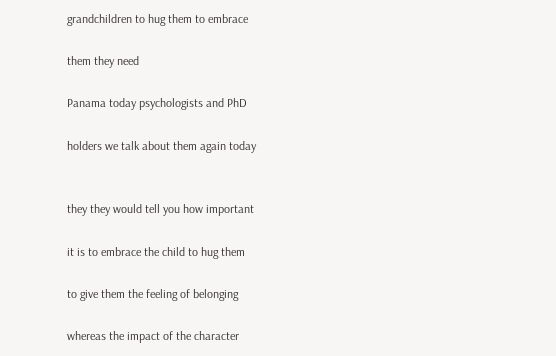grandchildren to hug them to embrace

them they need

Panama today psychologists and PhD

holders we talk about them again today


they they would tell you how important

it is to embrace the child to hug them

to give them the feeling of belonging

whereas the impact of the character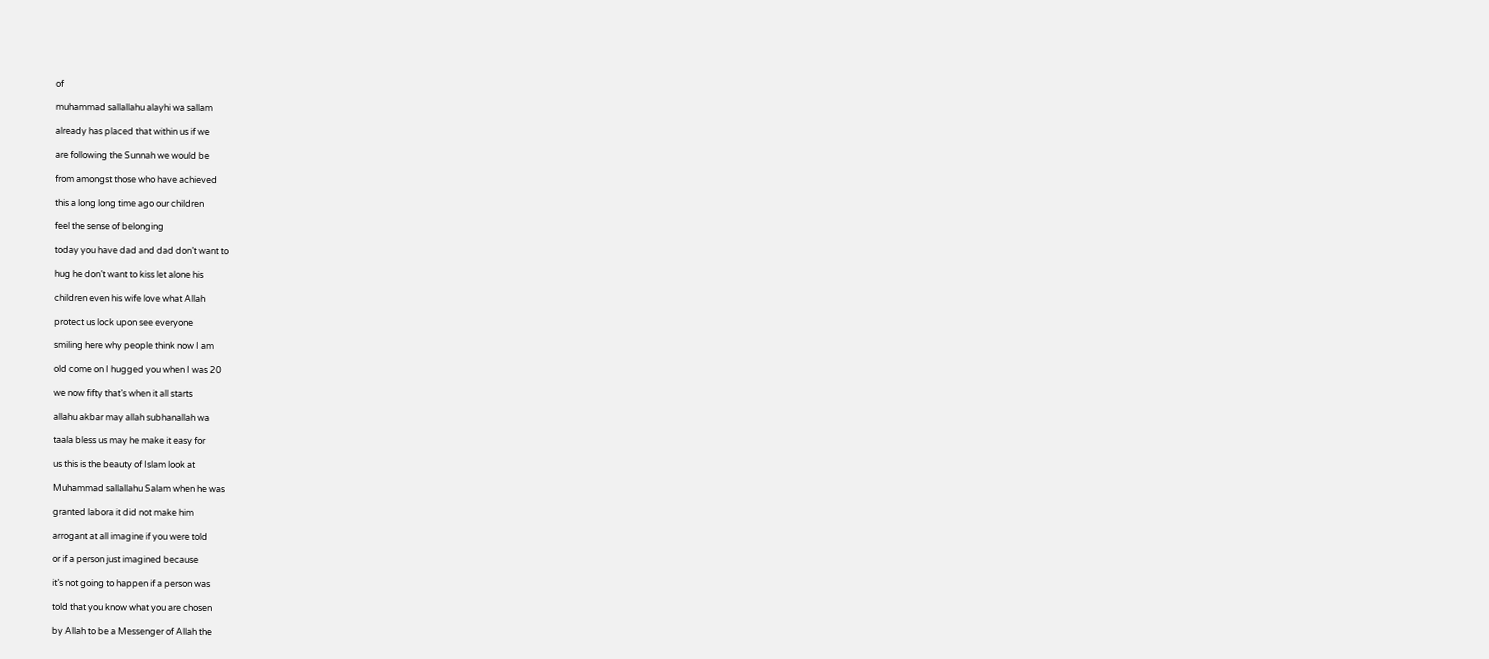of

muhammad sallallahu alayhi wa sallam

already has placed that within us if we

are following the Sunnah we would be

from amongst those who have achieved

this a long long time ago our children

feel the sense of belonging

today you have dad and dad don’t want to

hug he don’t want to kiss let alone his

children even his wife love what Allah

protect us lock upon see everyone

smiling here why people think now I am

old come on I hugged you when I was 20

we now fifty that’s when it all starts

allahu akbar may allah subhanallah wa

taala bless us may he make it easy for

us this is the beauty of Islam look at

Muhammad sallallahu Salam when he was

granted labora it did not make him

arrogant at all imagine if you were told

or if a person just imagined because

it’s not going to happen if a person was

told that you know what you are chosen

by Allah to be a Messenger of Allah the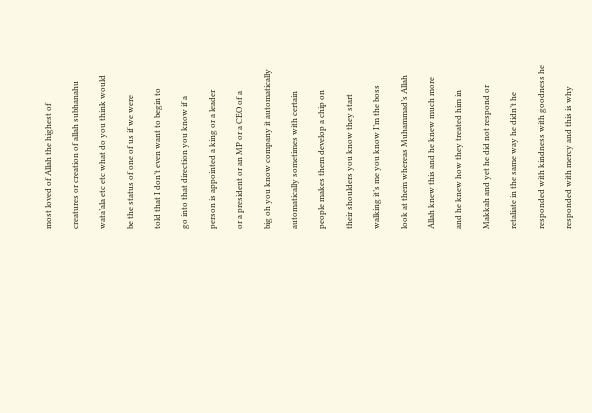most loved of Allah the highest of

creatures or creation of allah subhanahu

wata’ala etc etc what do you think would

be the status of one of us if we were

told that I don’t even want to begin to

go into that direction you know if a

person is appointed a king or a leader

or a president or an MP or a CEO of a

big oh you know company it automatically

automatically sometimes with certain

people makes them develop a chip on

their shoulders you know they start

walking it’s me you know I’m the boss

look at them whereas Muhammad’s Allah

Allah knew this and he knew much more

and he knew how they treated him in

Makkah and yet he did not respond or

retaliate in the same way he didn’t he

responded with kindness with goodness he

responded with mercy and this is why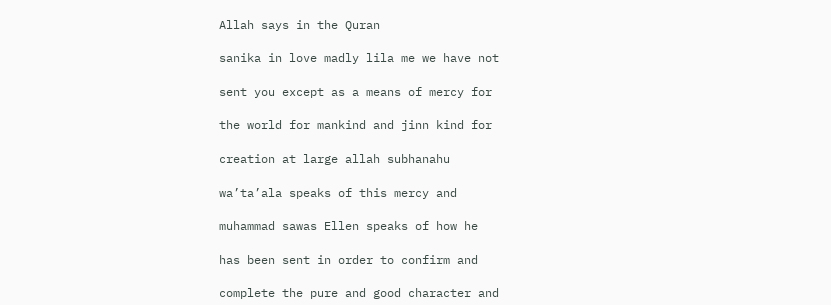Allah says in the Quran

sanika in love madly lila me we have not

sent you except as a means of mercy for

the world for mankind and jinn kind for

creation at large allah subhanahu

wa’ta’ala speaks of this mercy and

muhammad sawas Ellen speaks of how he

has been sent in order to confirm and

complete the pure and good character and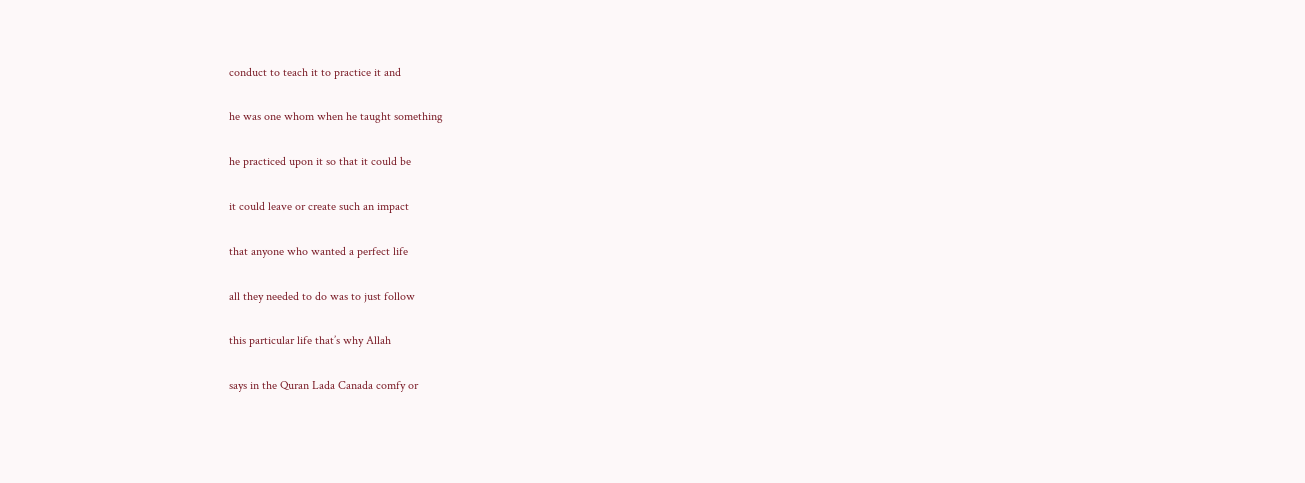conduct to teach it to practice it and

he was one whom when he taught something

he practiced upon it so that it could be

it could leave or create such an impact

that anyone who wanted a perfect life

all they needed to do was to just follow

this particular life that’s why Allah

says in the Quran Lada Canada comfy or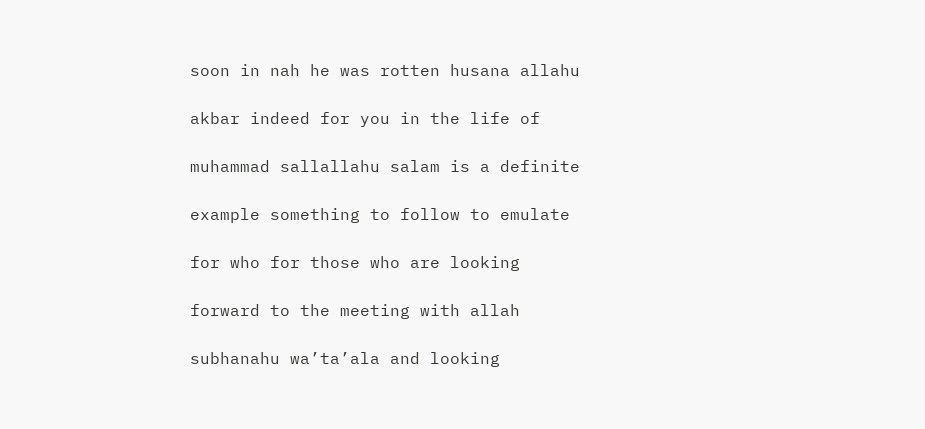soon in nah he was rotten husana allahu

akbar indeed for you in the life of

muhammad sallallahu salam is a definite

example something to follow to emulate

for who for those who are looking

forward to the meeting with allah

subhanahu wa’ta’ala and looking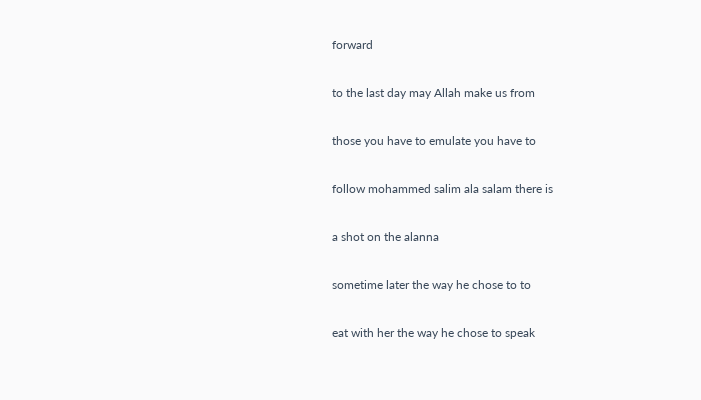forward

to the last day may Allah make us from

those you have to emulate you have to

follow mohammed salim ala salam there is

a shot on the alanna

sometime later the way he chose to to

eat with her the way he chose to speak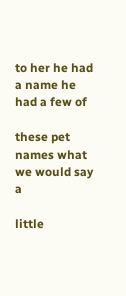to her he had a name he had a few of

these pet names what we would say a

little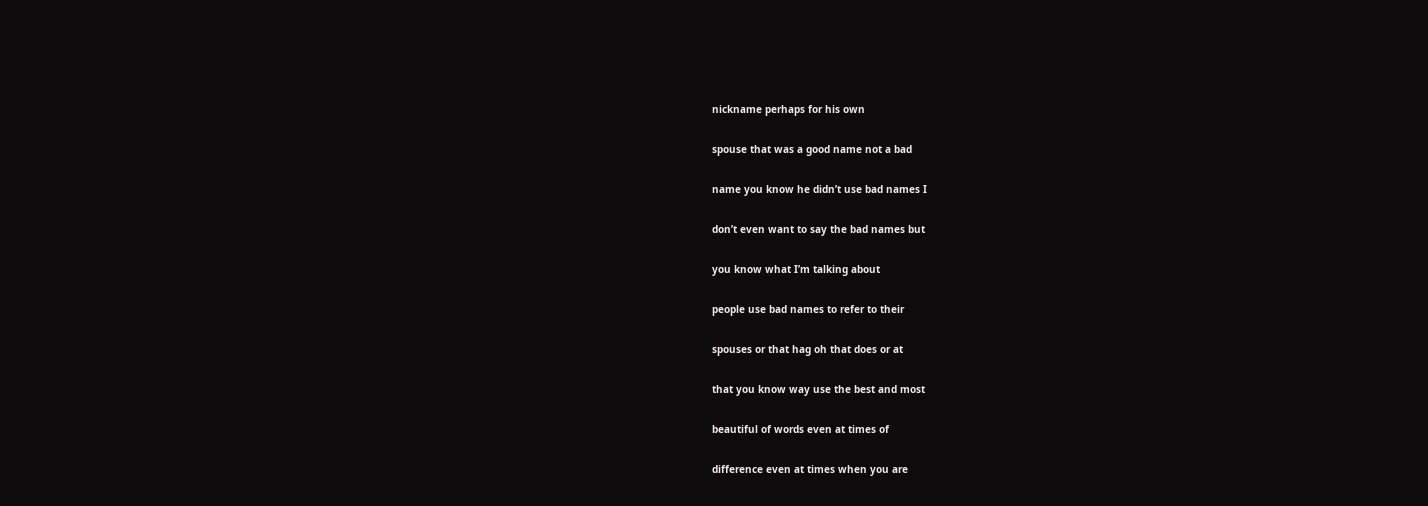nickname perhaps for his own

spouse that was a good name not a bad

name you know he didn’t use bad names I

don’t even want to say the bad names but

you know what I’m talking about

people use bad names to refer to their

spouses or that hag oh that does or at

that you know way use the best and most

beautiful of words even at times of

difference even at times when you are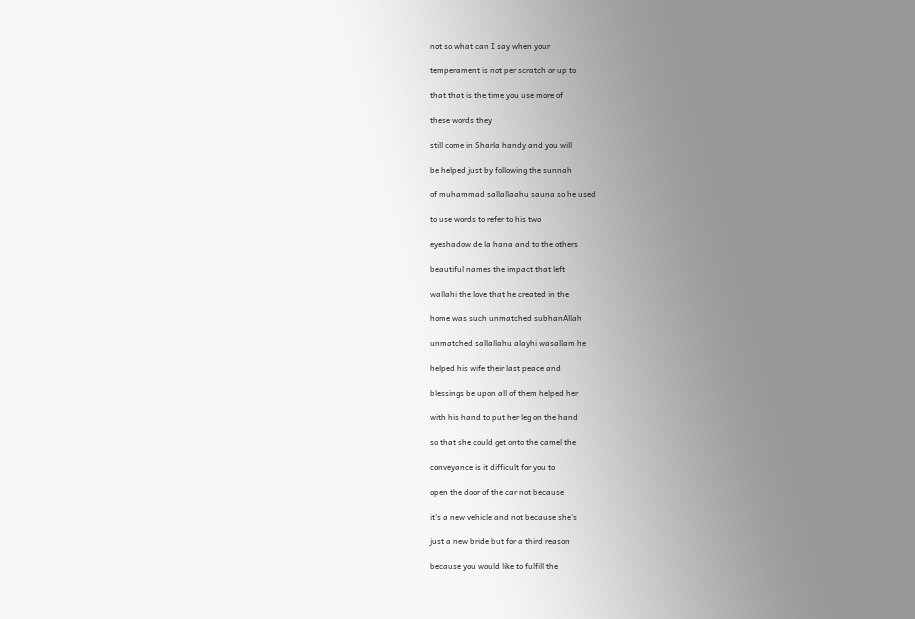not so what can I say when your

temperament is not per scratch or up to

that that is the time you use more of

these words they

still come in Sharla handy and you will

be helped just by following the sunnah

of muhammad sallallaahu sauna so he used

to use words to refer to his two

eyeshadow de la hana and to the others

beautiful names the impact that left

wallahi the love that he created in the

home was such unmatched subhanAllah

unmatched sallallahu alayhi wasallam he

helped his wife their last peace and

blessings be upon all of them helped her

with his hand to put her leg on the hand

so that she could get onto the camel the

conveyance is it difficult for you to

open the door of the car not because

it’s a new vehicle and not because she’s

just a new bride but for a third reason

because you would like to fulfill the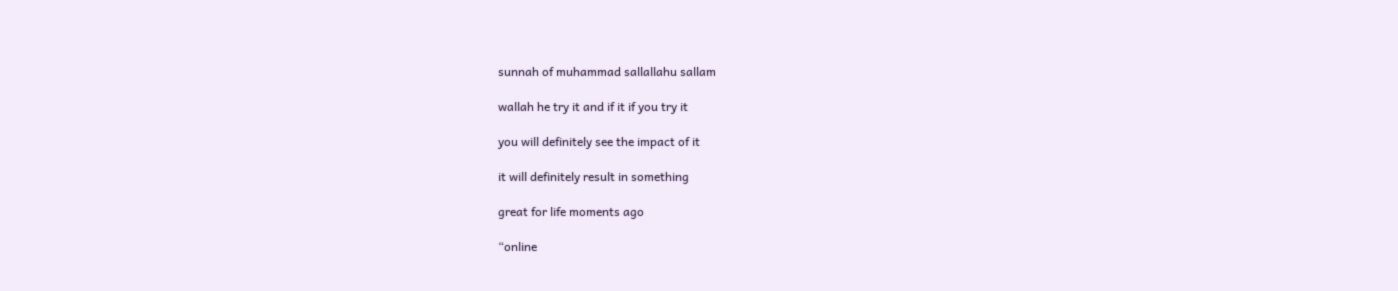sunnah of muhammad sallallahu sallam

wallah he try it and if it if you try it

you will definitely see the impact of it

it will definitely result in something

great for life moments ago

“online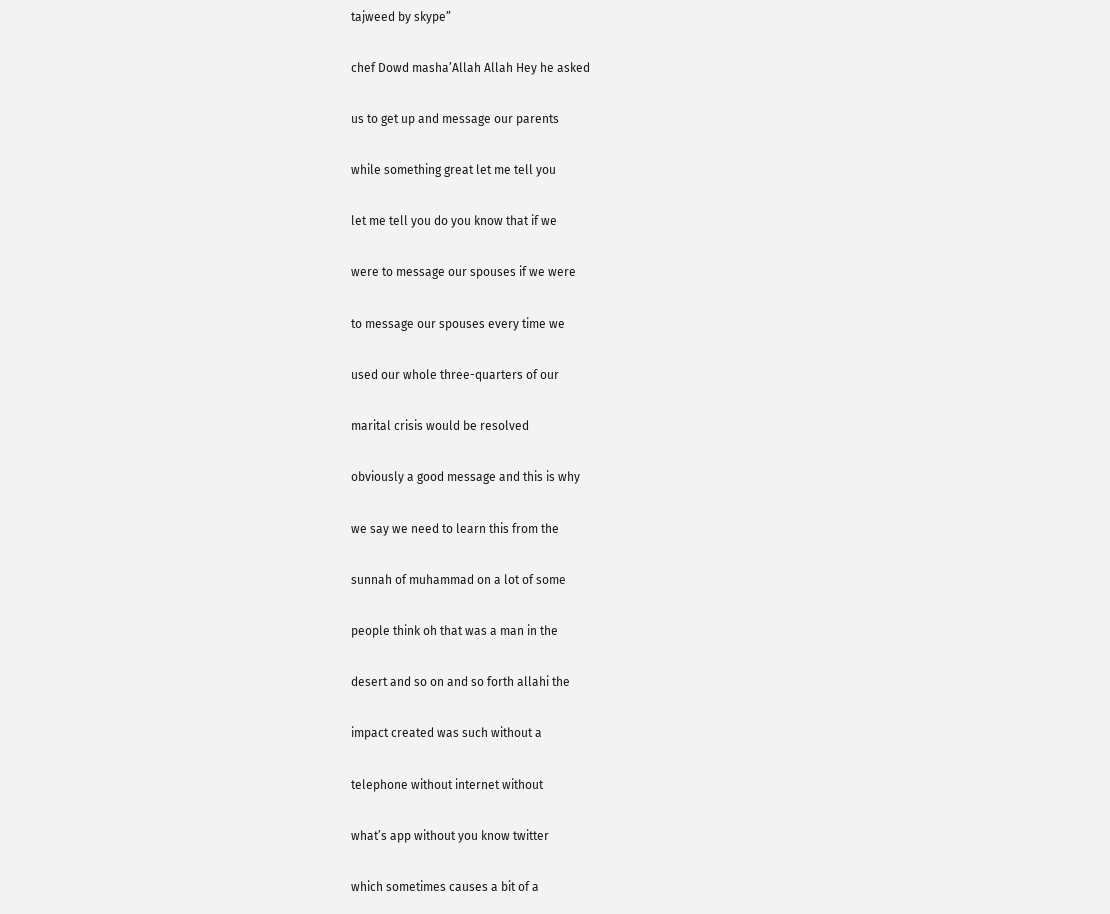tajweed by skype”

chef Dowd masha’Allah Allah Hey he asked

us to get up and message our parents

while something great let me tell you

let me tell you do you know that if we

were to message our spouses if we were

to message our spouses every time we

used our whole three-quarters of our

marital crisis would be resolved

obviously a good message and this is why

we say we need to learn this from the

sunnah of muhammad on a lot of some

people think oh that was a man in the

desert and so on and so forth allahi the

impact created was such without a

telephone without internet without

what’s app without you know twitter

which sometimes causes a bit of a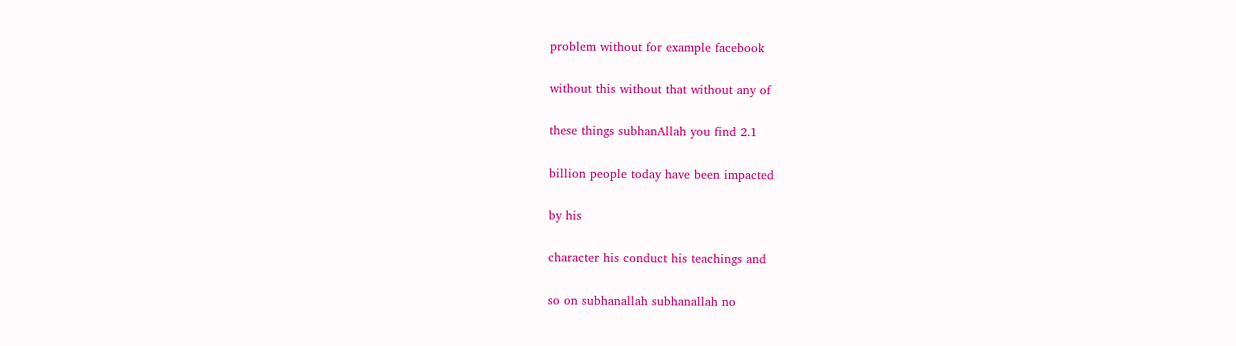problem without for example facebook

without this without that without any of

these things subhanAllah you find 2.1

billion people today have been impacted

by his

character his conduct his teachings and

so on subhanallah subhanallah no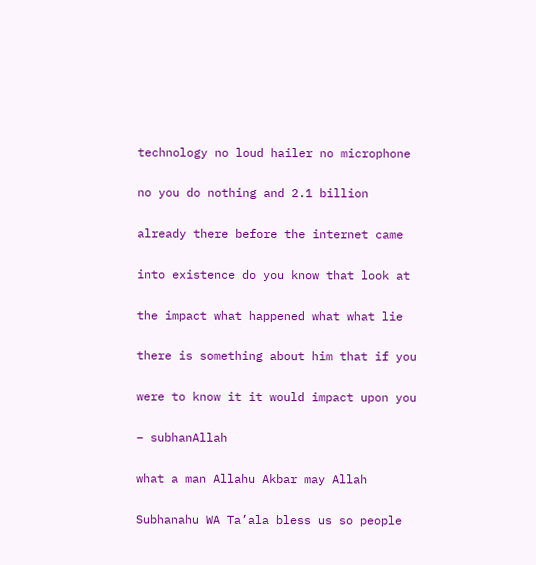technology no loud hailer no microphone

no you do nothing and 2.1 billion

already there before the internet came

into existence do you know that look at

the impact what happened what what lie

there is something about him that if you

were to know it it would impact upon you

– subhanAllah

what a man Allahu Akbar may Allah

Subhanahu WA Ta’ala bless us so people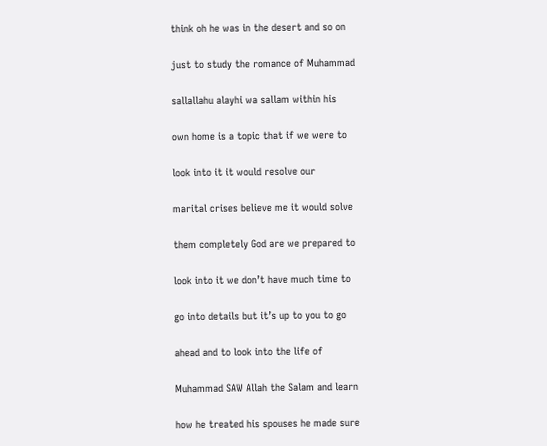think oh he was in the desert and so on

just to study the romance of Muhammad

sallallahu alayhi wa sallam within his

own home is a topic that if we were to

look into it it would resolve our

marital crises believe me it would solve

them completely God are we prepared to

look into it we don’t have much time to

go into details but it’s up to you to go

ahead and to look into the life of

Muhammad SAW Allah the Salam and learn

how he treated his spouses he made sure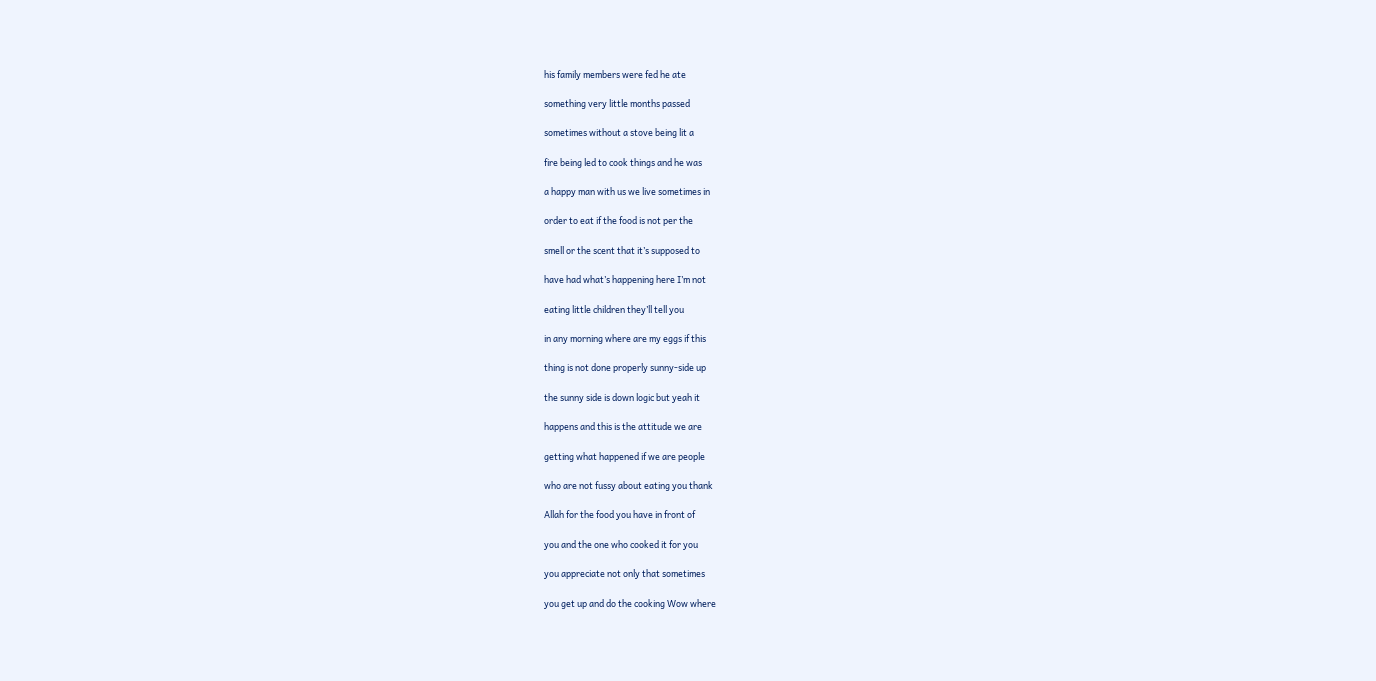his family members were fed he ate

something very little months passed

sometimes without a stove being lit a

fire being led to cook things and he was

a happy man with us we live sometimes in

order to eat if the food is not per the

smell or the scent that it’s supposed to

have had what’s happening here I’m not

eating little children they’ll tell you

in any morning where are my eggs if this

thing is not done properly sunny-side up

the sunny side is down logic but yeah it

happens and this is the attitude we are

getting what happened if we are people

who are not fussy about eating you thank

Allah for the food you have in front of

you and the one who cooked it for you

you appreciate not only that sometimes

you get up and do the cooking Wow where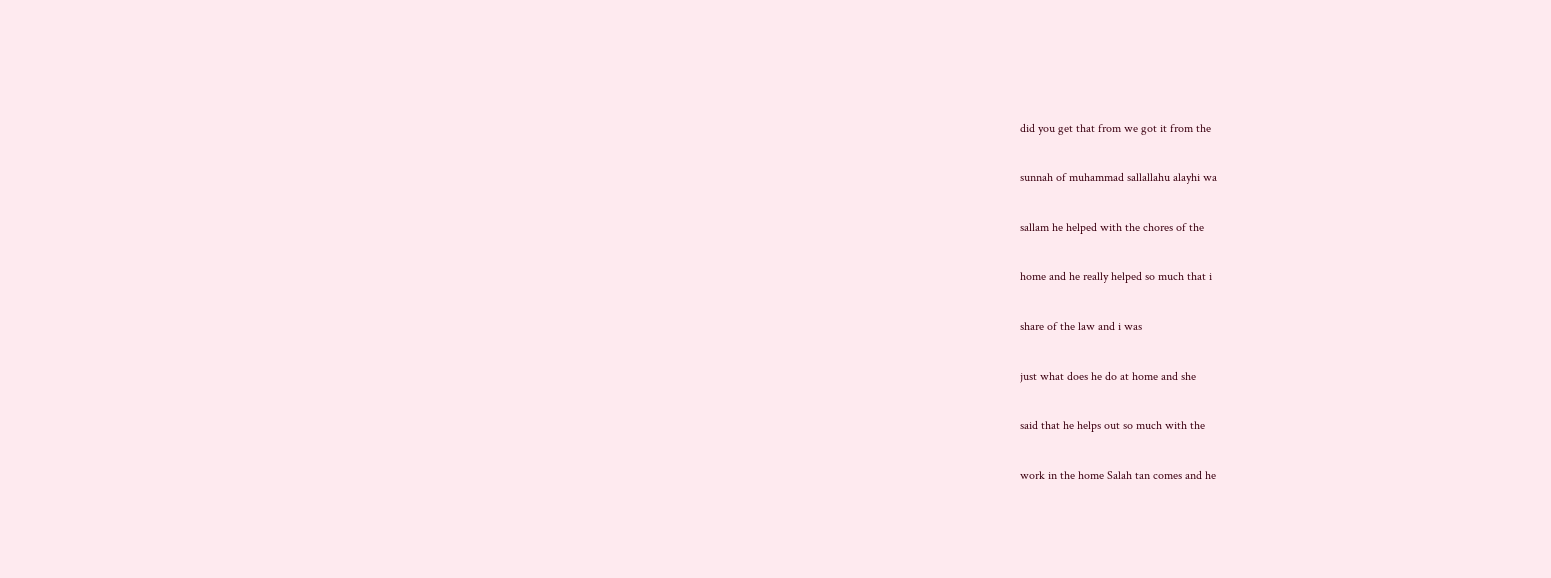did you get that from we got it from the

sunnah of muhammad sallallahu alayhi wa

sallam he helped with the chores of the

home and he really helped so much that i

share of the law and i was

just what does he do at home and she

said that he helps out so much with the

work in the home Salah tan comes and he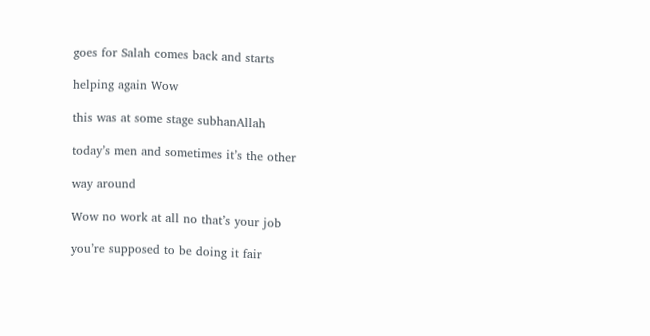goes for Salah comes back and starts

helping again Wow

this was at some stage subhanAllah

today’s men and sometimes it’s the other

way around

Wow no work at all no that’s your job

you’re supposed to be doing it fair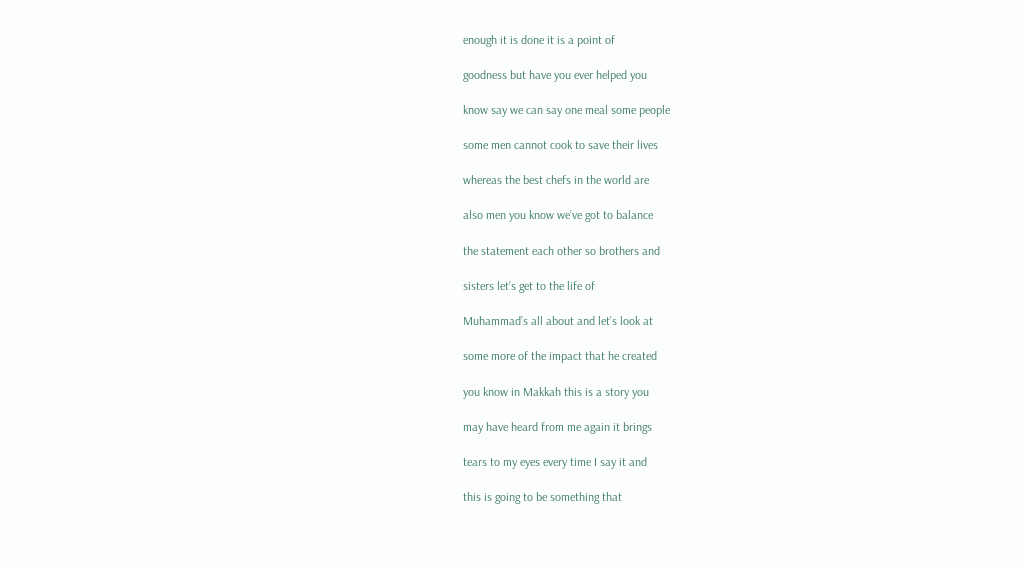enough it is done it is a point of

goodness but have you ever helped you

know say we can say one meal some people

some men cannot cook to save their lives

whereas the best chefs in the world are

also men you know we’ve got to balance

the statement each other so brothers and

sisters let’s get to the life of

Muhammad’s all about and let’s look at

some more of the impact that he created

you know in Makkah this is a story you

may have heard from me again it brings

tears to my eyes every time I say it and

this is going to be something that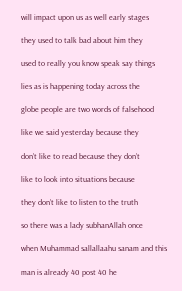will impact upon us as well early stages

they used to talk bad about him they

used to really you know speak say things

lies as is happening today across the

globe people are two words of falsehood

like we said yesterday because they

don’t like to read because they don’t

like to look into situations because

they don’t like to listen to the truth

so there was a lady subhanAllah once

when Muhammad sallallaahu sanam and this

man is already 40 post 40 he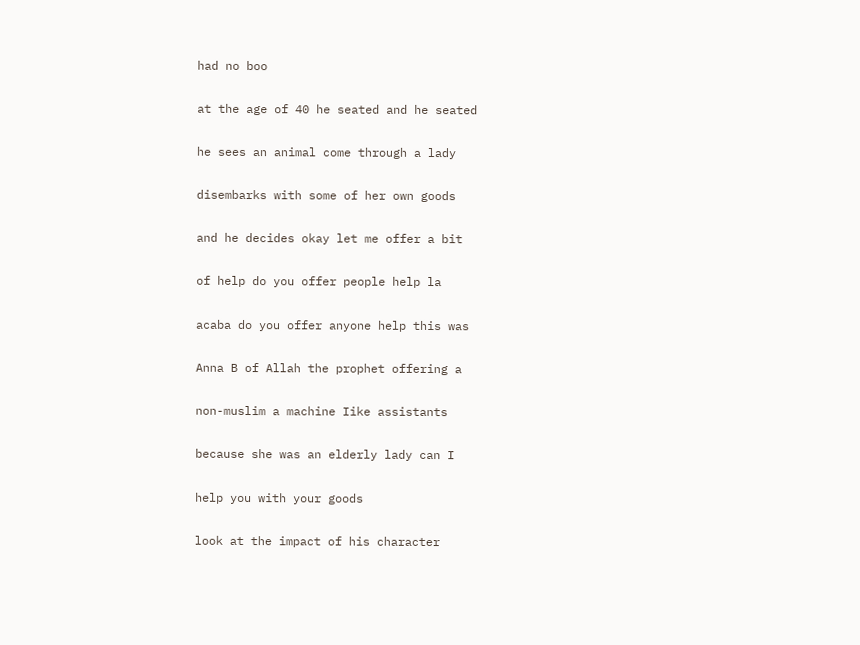had no boo

at the age of 40 he seated and he seated

he sees an animal come through a lady

disembarks with some of her own goods

and he decides okay let me offer a bit

of help do you offer people help la

acaba do you offer anyone help this was

Anna B of Allah the prophet offering a

non-muslim a machine Iike assistants

because she was an elderly lady can I

help you with your goods

look at the impact of his character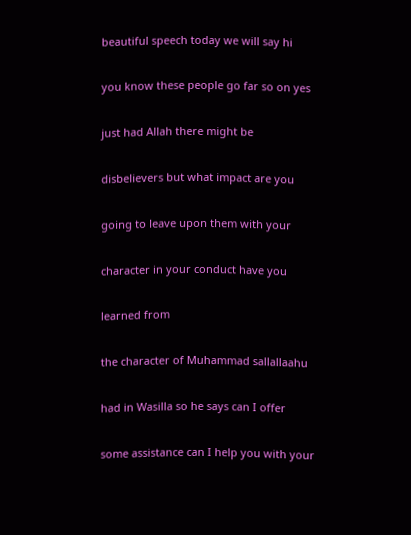beautiful speech today we will say hi

you know these people go far so on yes

just had Allah there might be

disbelievers but what impact are you

going to leave upon them with your

character in your conduct have you

learned from

the character of Muhammad sallallaahu

had in Wasilla so he says can I offer

some assistance can I help you with your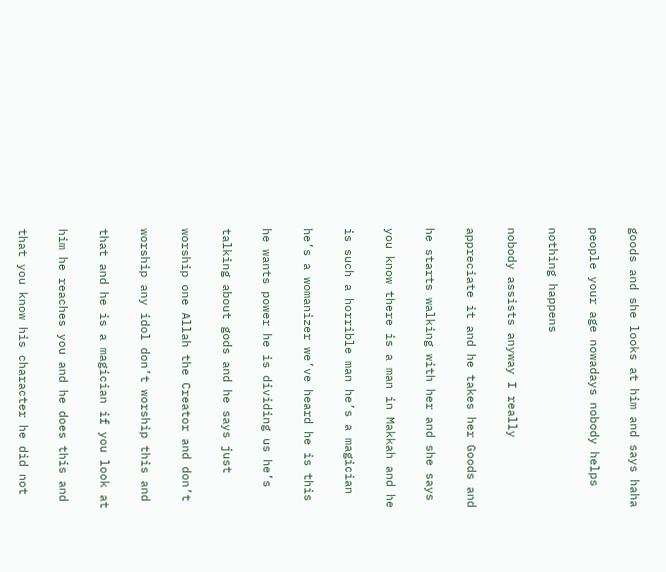goods and she looks at him and says haha

people your age nowadays nobody helps

nothing happens

nobody assists anyway I really

appreciate it and he takes her Goods and

he starts walking with her and she says

you know there is a man in Makkah and he

is such a horrible man he’s a magician

he’s a womanizer we’ve heard he is this

he wants power he is dividing us he’s

talking about gods and he says just

worship one Allah the Creator and don’t

worship any idol don’t worship this and

that and he is a magician if you look at

him he reaches you and he does this and

that you know his character he did not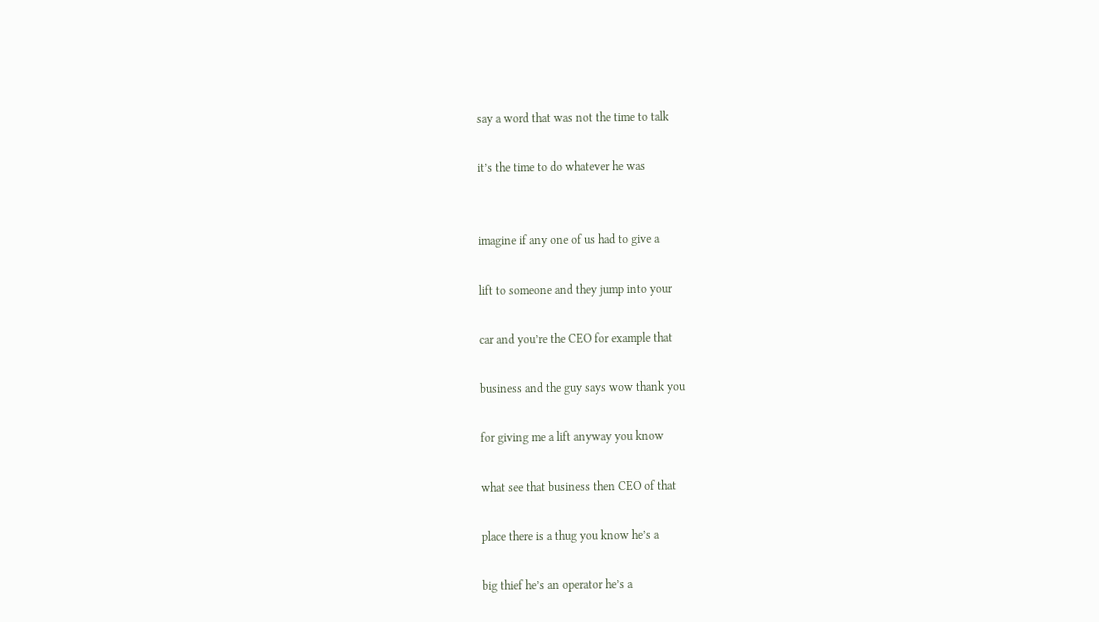say a word that was not the time to talk

it’s the time to do whatever he was


imagine if any one of us had to give a

lift to someone and they jump into your

car and you’re the CEO for example that

business and the guy says wow thank you

for giving me a lift anyway you know

what see that business then CEO of that

place there is a thug you know he’s a

big thief he’s an operator he’s a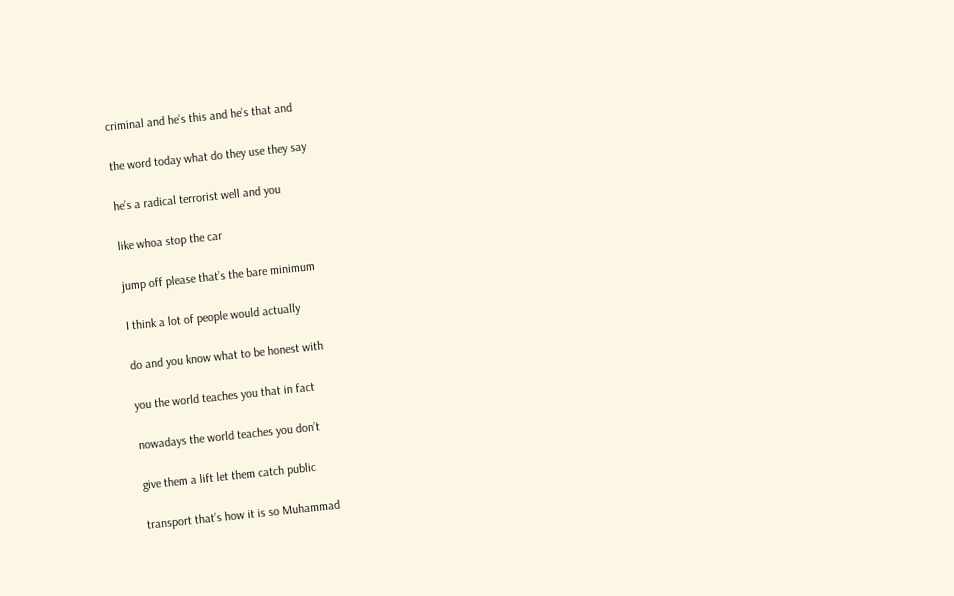criminal and he’s this and he’s that and

the word today what do they use they say

he’s a radical terrorist well and you

like whoa stop the car

jump off please that’s the bare minimum

I think a lot of people would actually

do and you know what to be honest with

you the world teaches you that in fact

nowadays the world teaches you don’t

give them a lift let them catch public

transport that’s how it is so Muhammad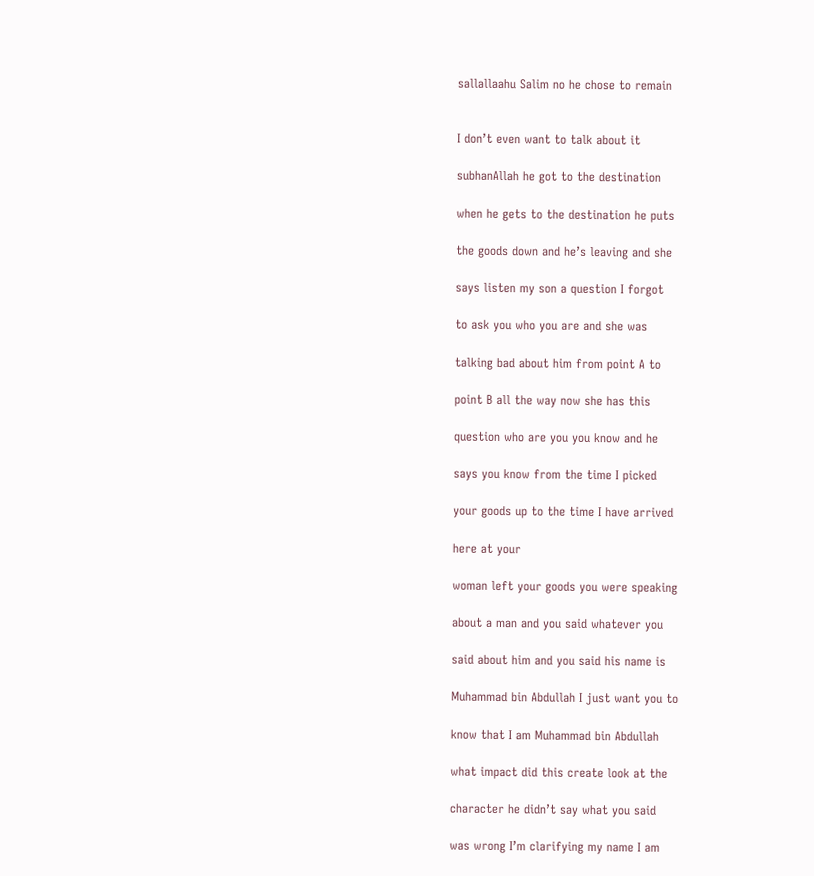sallallaahu Salim no he chose to remain


I don’t even want to talk about it

subhanAllah he got to the destination

when he gets to the destination he puts

the goods down and he’s leaving and she

says listen my son a question I forgot

to ask you who you are and she was

talking bad about him from point A to

point B all the way now she has this

question who are you you know and he

says you know from the time I picked

your goods up to the time I have arrived

here at your

woman left your goods you were speaking

about a man and you said whatever you

said about him and you said his name is

Muhammad bin Abdullah I just want you to

know that I am Muhammad bin Abdullah

what impact did this create look at the

character he didn’t say what you said

was wrong I’m clarifying my name I am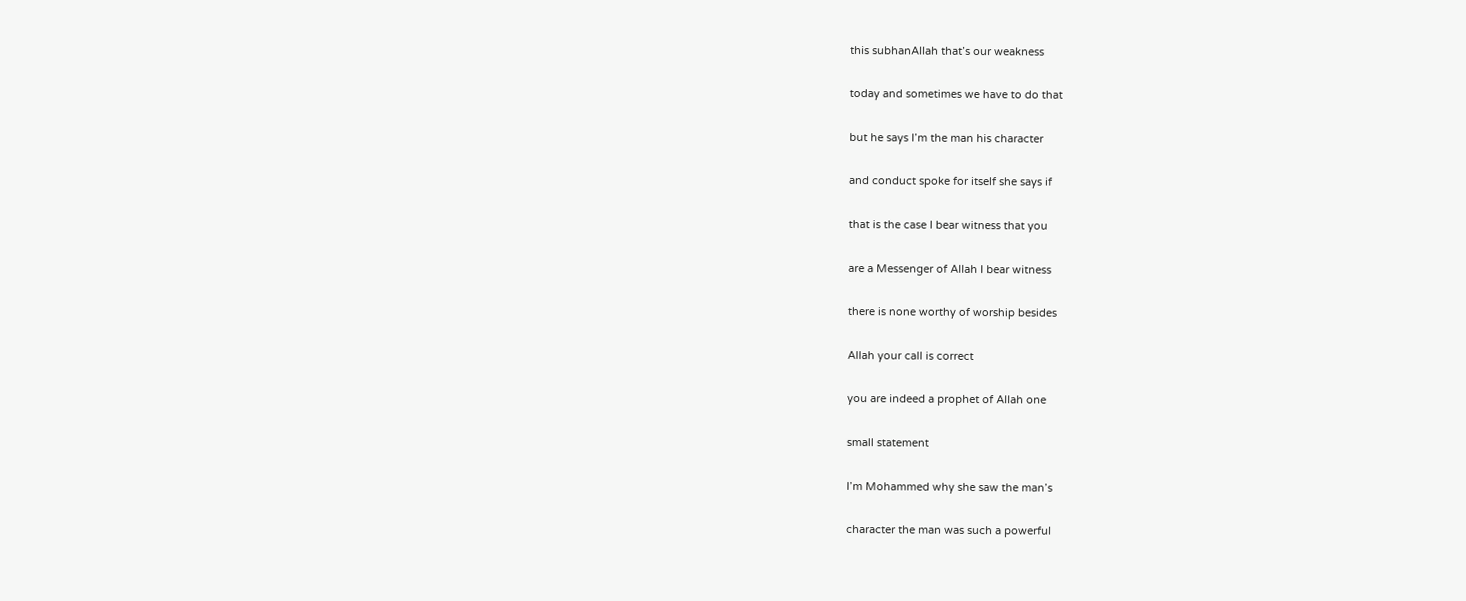this subhanAllah that’s our weakness

today and sometimes we have to do that

but he says I’m the man his character

and conduct spoke for itself she says if

that is the case I bear witness that you

are a Messenger of Allah I bear witness

there is none worthy of worship besides

Allah your call is correct

you are indeed a prophet of Allah one

small statement

I’m Mohammed why she saw the man’s

character the man was such a powerful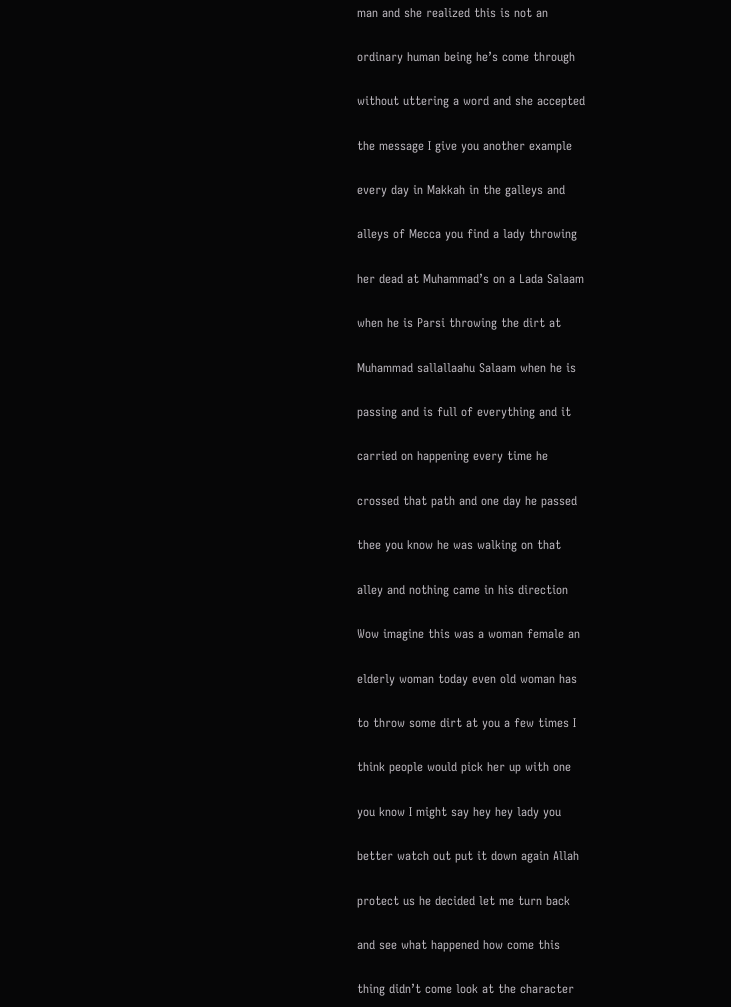man and she realized this is not an

ordinary human being he’s come through

without uttering a word and she accepted

the message I give you another example

every day in Makkah in the galleys and

alleys of Mecca you find a lady throwing

her dead at Muhammad’s on a Lada Salaam

when he is Parsi throwing the dirt at

Muhammad sallallaahu Salaam when he is

passing and is full of everything and it

carried on happening every time he

crossed that path and one day he passed

thee you know he was walking on that

alley and nothing came in his direction

Wow imagine this was a woman female an

elderly woman today even old woman has

to throw some dirt at you a few times I

think people would pick her up with one

you know I might say hey hey lady you

better watch out put it down again Allah

protect us he decided let me turn back

and see what happened how come this

thing didn’t come look at the character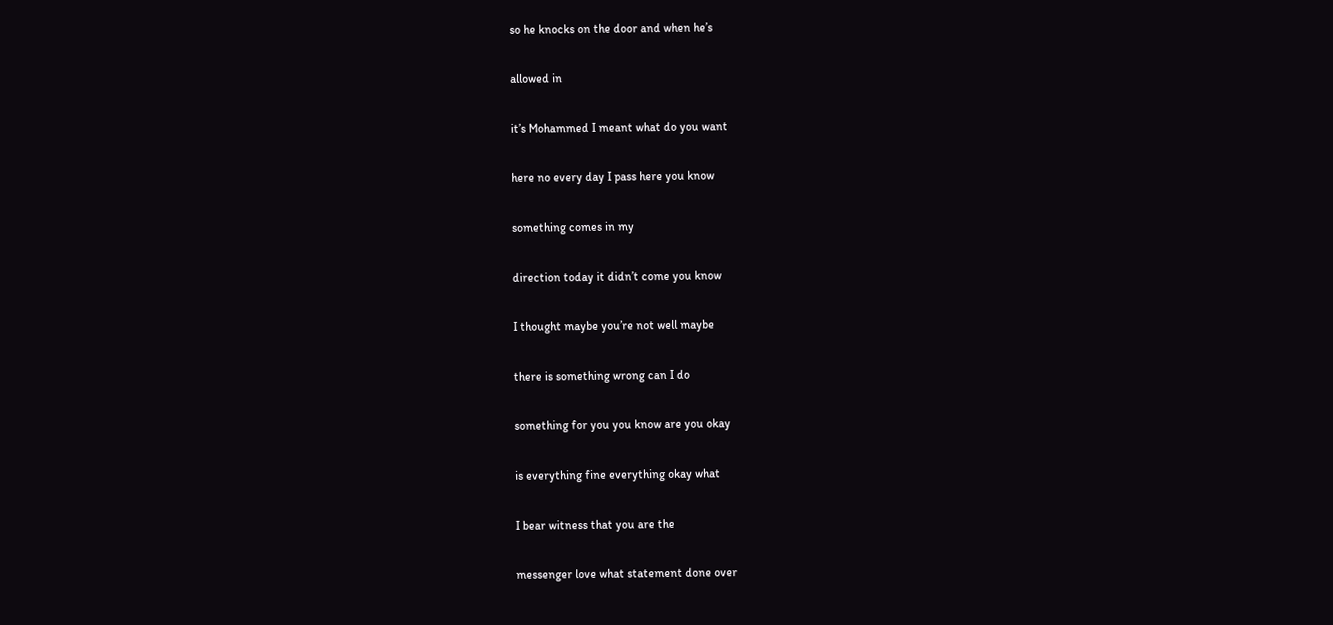so he knocks on the door and when he’s

allowed in

it’s Mohammed I meant what do you want

here no every day I pass here you know

something comes in my

direction today it didn’t come you know

I thought maybe you’re not well maybe

there is something wrong can I do

something for you you know are you okay

is everything fine everything okay what

I bear witness that you are the

messenger love what statement done over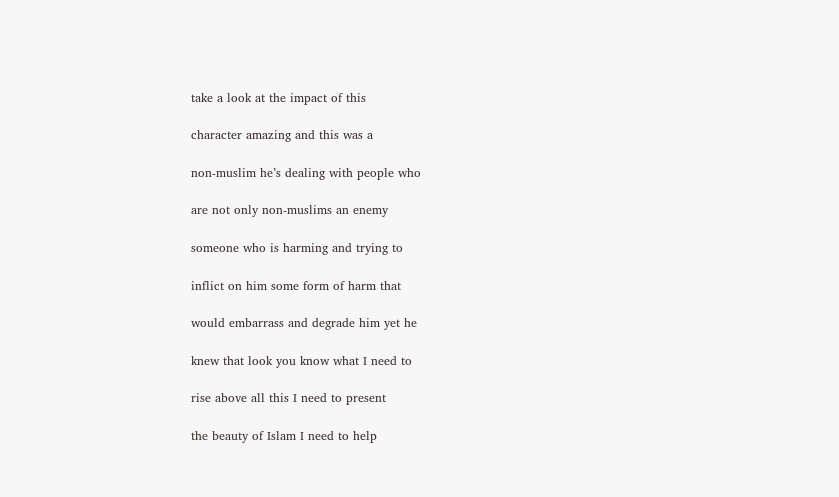take a look at the impact of this

character amazing and this was a

non-muslim he’s dealing with people who

are not only non-muslims an enemy

someone who is harming and trying to

inflict on him some form of harm that

would embarrass and degrade him yet he

knew that look you know what I need to

rise above all this I need to present

the beauty of Islam I need to help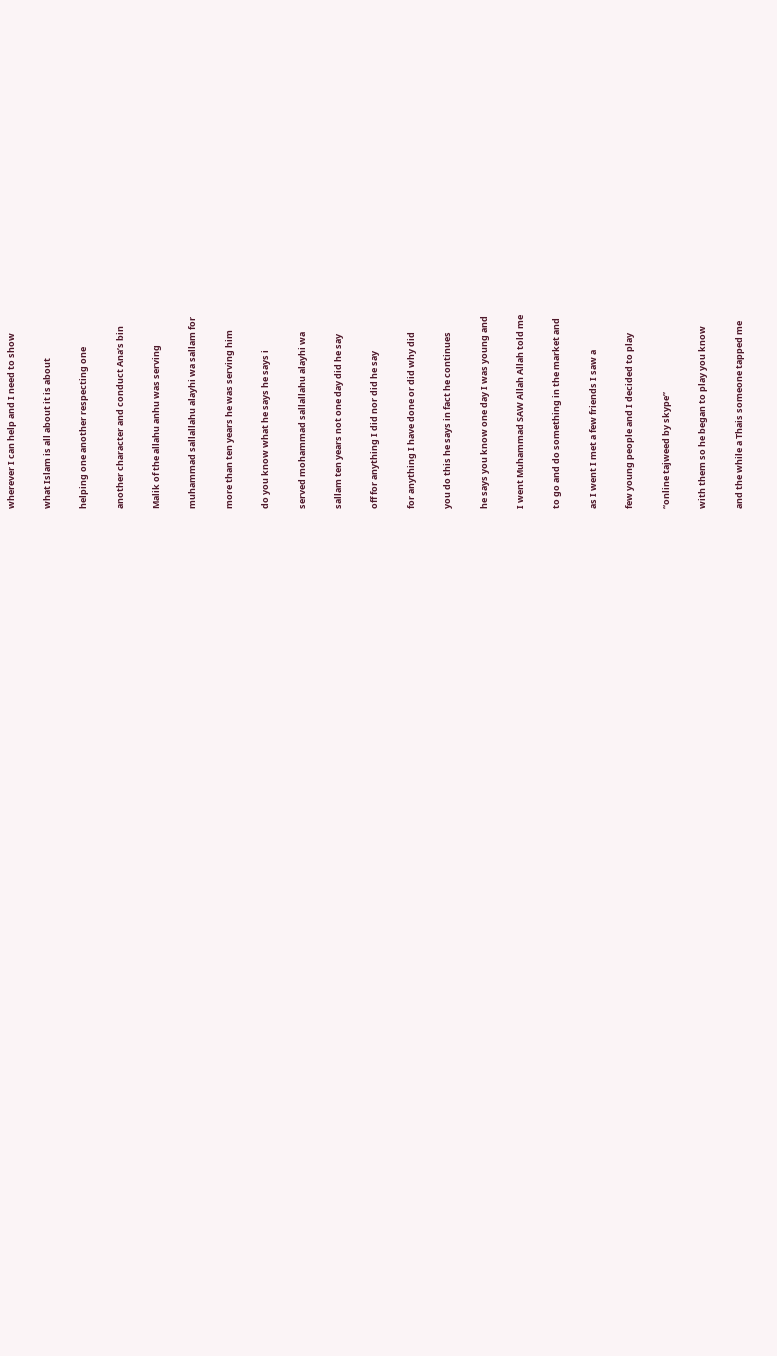wherever I can help and I need to show

what Islam is all about it is about

helping one another respecting one

another character and conduct Ana’s bin

Malik of the allahu anhu was serving

muhammad sallallahu alayhi wa sallam for

more than ten years he was serving him

do you know what he says he says i

served mohammad sallallahu alayhi wa

sallam ten years not one day did he say

off for anything I did nor did he say

for anything I have done or did why did

you do this he says in fact he continues

he says you know one day I was young and

I went Muhammad SAW Allah Allah told me

to go and do something in the market and

as I went I met a few friends I saw a

few young people and I decided to play

“online tajweed by skype”

with them so he began to play you know

and the while a Thais someone tapped me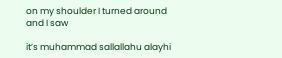on my shoulder I turned around and I saw

it’s muhammad sallallahu alayhi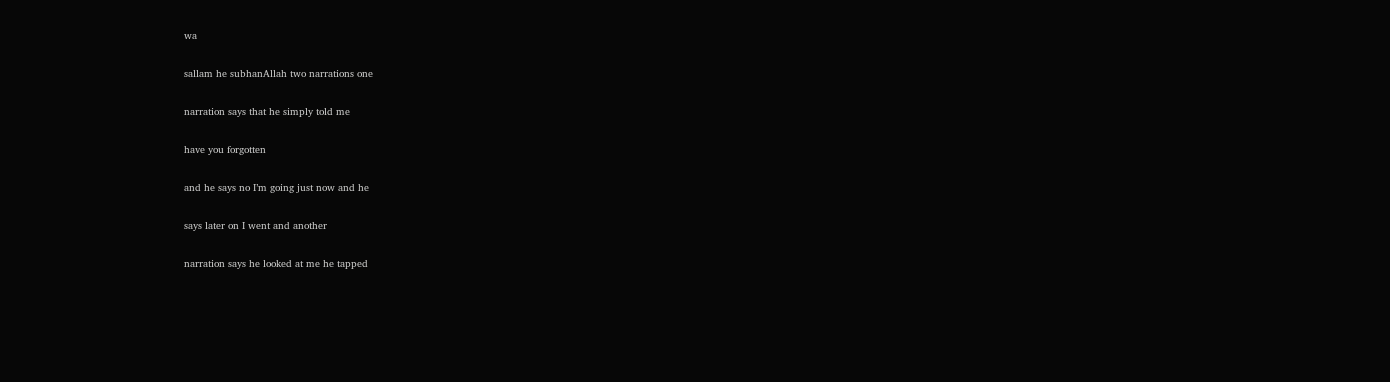wa

sallam he subhanAllah two narrations one

narration says that he simply told me

have you forgotten

and he says no I’m going just now and he

says later on I went and another

narration says he looked at me he tapped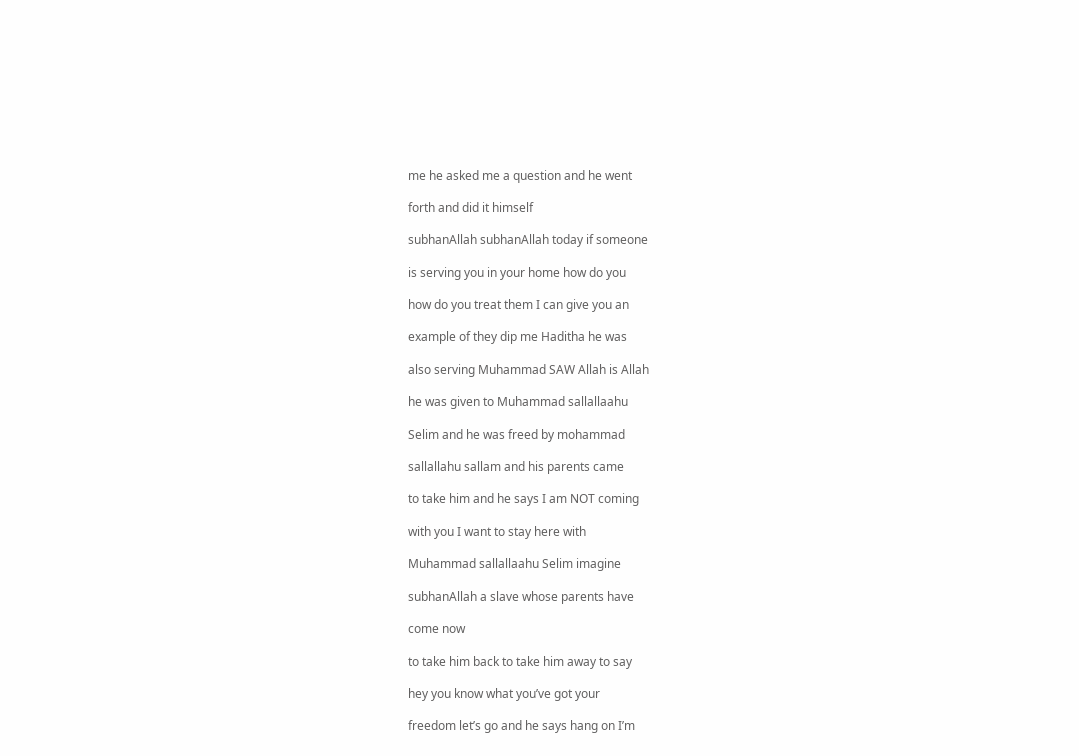me he asked me a question and he went

forth and did it himself

subhanAllah subhanAllah today if someone

is serving you in your home how do you

how do you treat them I can give you an

example of they dip me Haditha he was

also serving Muhammad SAW Allah is Allah

he was given to Muhammad sallallaahu

Selim and he was freed by mohammad

sallallahu sallam and his parents came

to take him and he says I am NOT coming

with you I want to stay here with

Muhammad sallallaahu Selim imagine

subhanAllah a slave whose parents have

come now

to take him back to take him away to say

hey you know what you’ve got your

freedom let’s go and he says hang on I’m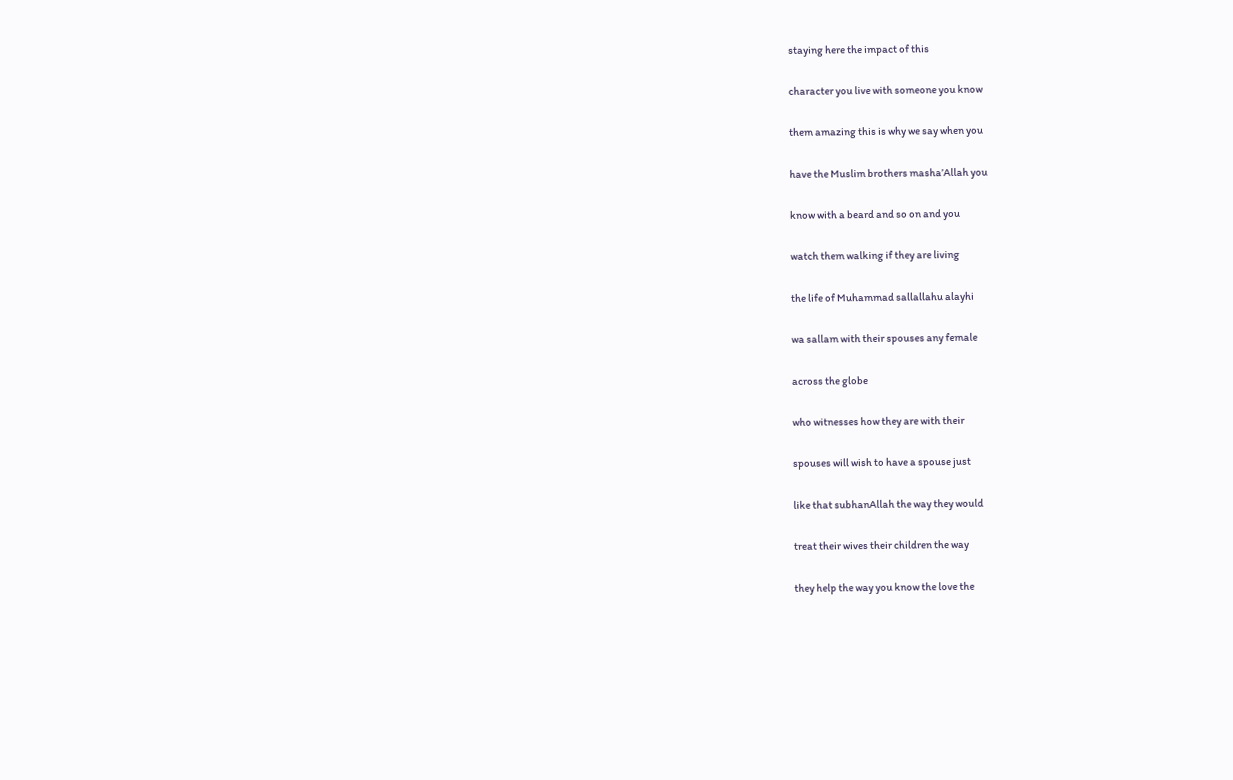staying here the impact of this

character you live with someone you know

them amazing this is why we say when you

have the Muslim brothers masha’Allah you

know with a beard and so on and you

watch them walking if they are living

the life of Muhammad sallallahu alayhi

wa sallam with their spouses any female

across the globe

who witnesses how they are with their

spouses will wish to have a spouse just

like that subhanAllah the way they would

treat their wives their children the way

they help the way you know the love the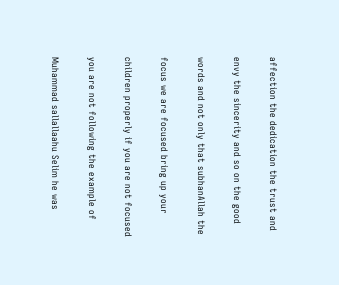affection the dedication the trust and

envy the sincerity and so on the good

words and not only that subhanAllah the

focus we are focused bring up your

children properly if you are not focused

you are not following the example of

Muhammad sallallaahu Selim he was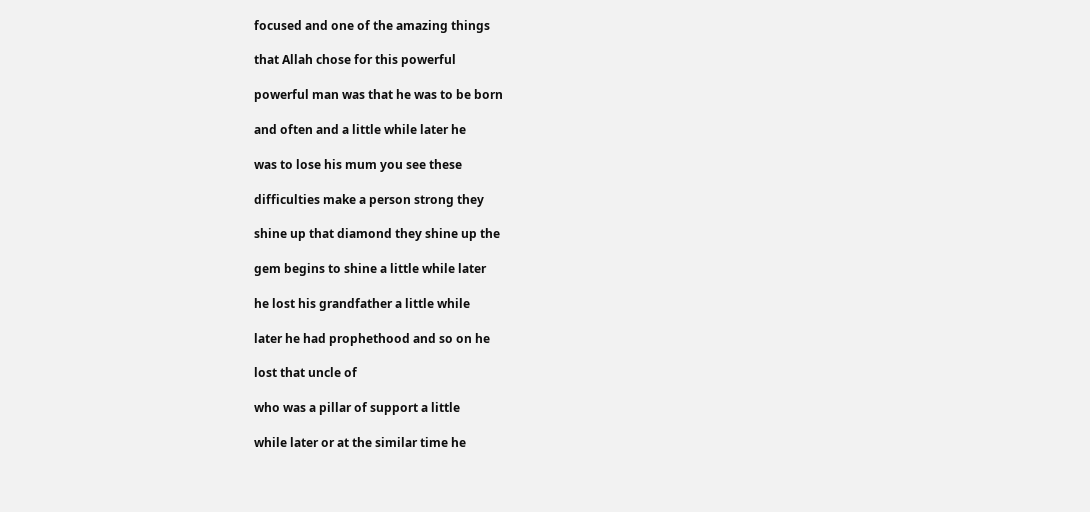focused and one of the amazing things

that Allah chose for this powerful

powerful man was that he was to be born

and often and a little while later he

was to lose his mum you see these

difficulties make a person strong they

shine up that diamond they shine up the

gem begins to shine a little while later

he lost his grandfather a little while

later he had prophethood and so on he

lost that uncle of

who was a pillar of support a little

while later or at the similar time he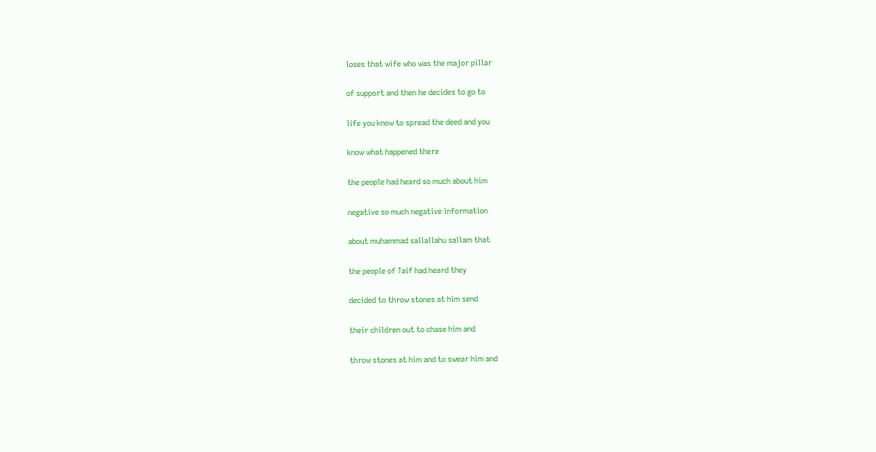loses that wife who was the major pillar

of support and then he decides to go to

life you know to spread the deed and you

know what happened there

the people had heard so much about him

negative so much negative information

about muhammad sallallahu sallam that

the people of Taif had heard they

decided to throw stones at him send

their children out to chase him and

throw stones at him and to swear him and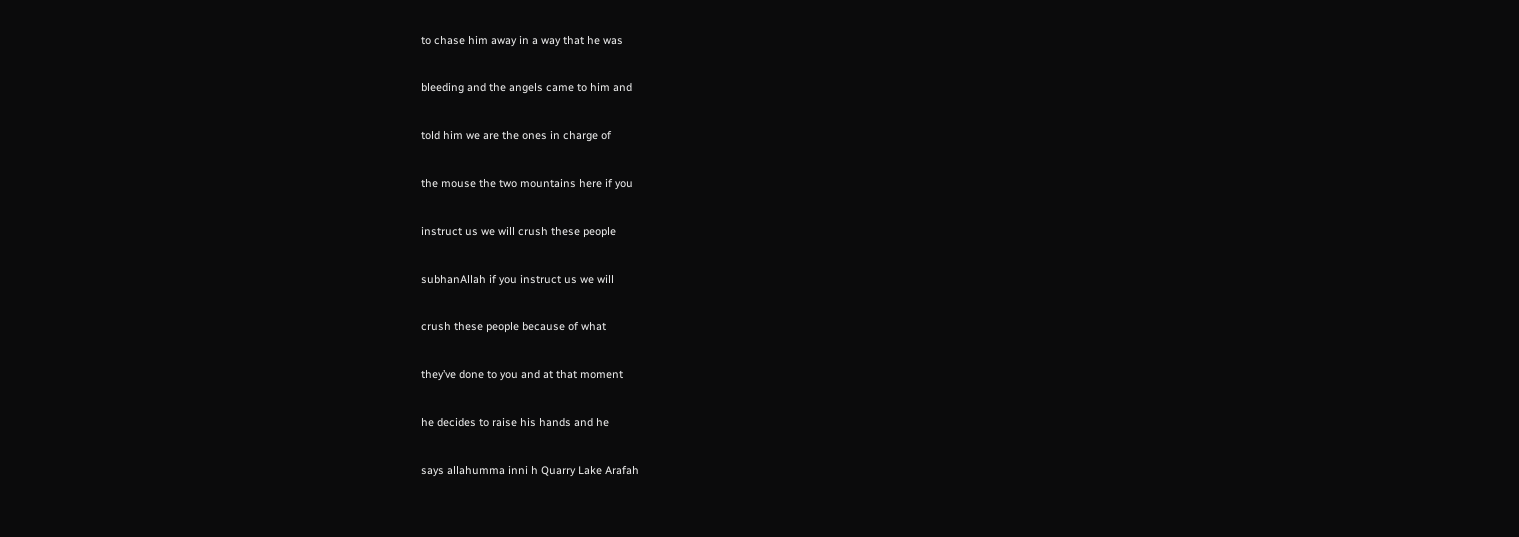to chase him away in a way that he was

bleeding and the angels came to him and

told him we are the ones in charge of

the mouse the two mountains here if you

instruct us we will crush these people

subhanAllah if you instruct us we will

crush these people because of what

they’ve done to you and at that moment

he decides to raise his hands and he

says allahumma inni h Quarry Lake Arafah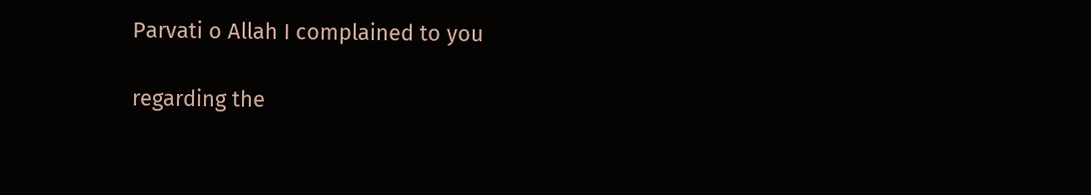Parvati o Allah I complained to you

regarding the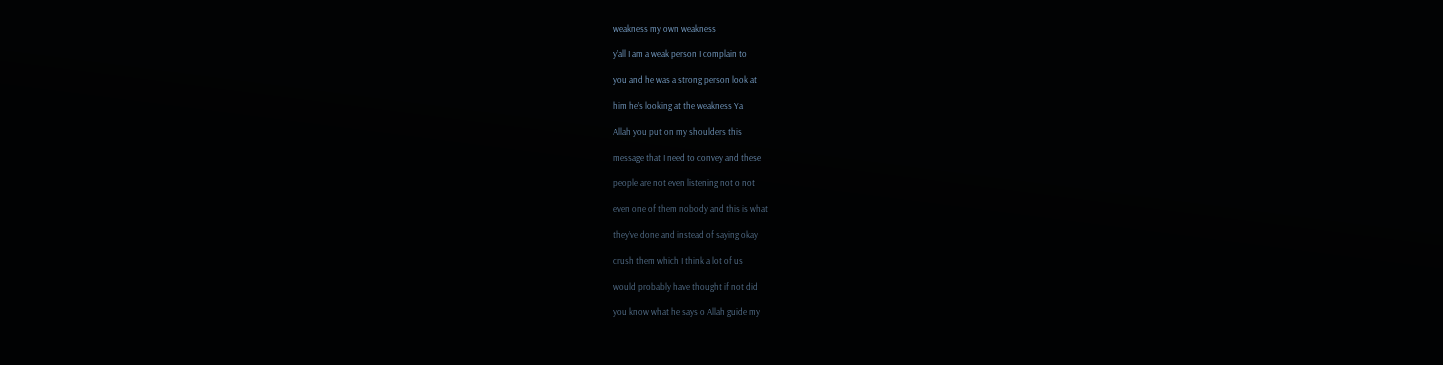weakness my own weakness

y’all I am a weak person I complain to

you and he was a strong person look at

him he’s looking at the weakness Ya

Allah you put on my shoulders this

message that I need to convey and these

people are not even listening not o not

even one of them nobody and this is what

they’ve done and instead of saying okay

crush them which I think a lot of us

would probably have thought if not did

you know what he says o Allah guide my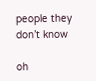people they don’t know

oh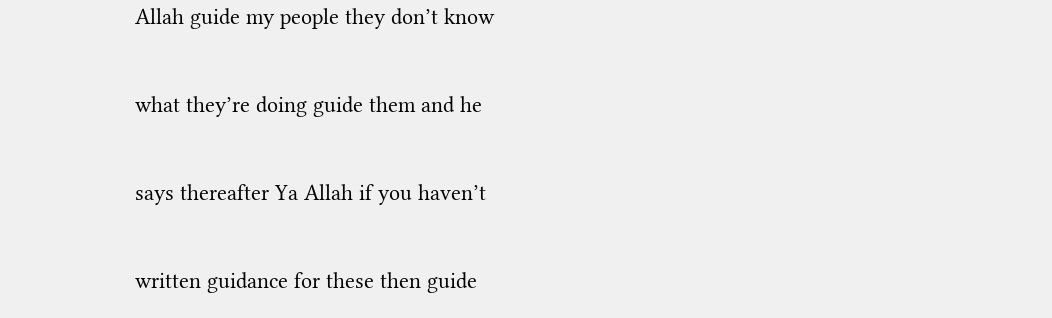Allah guide my people they don’t know

what they’re doing guide them and he

says thereafter Ya Allah if you haven’t

written guidance for these then guide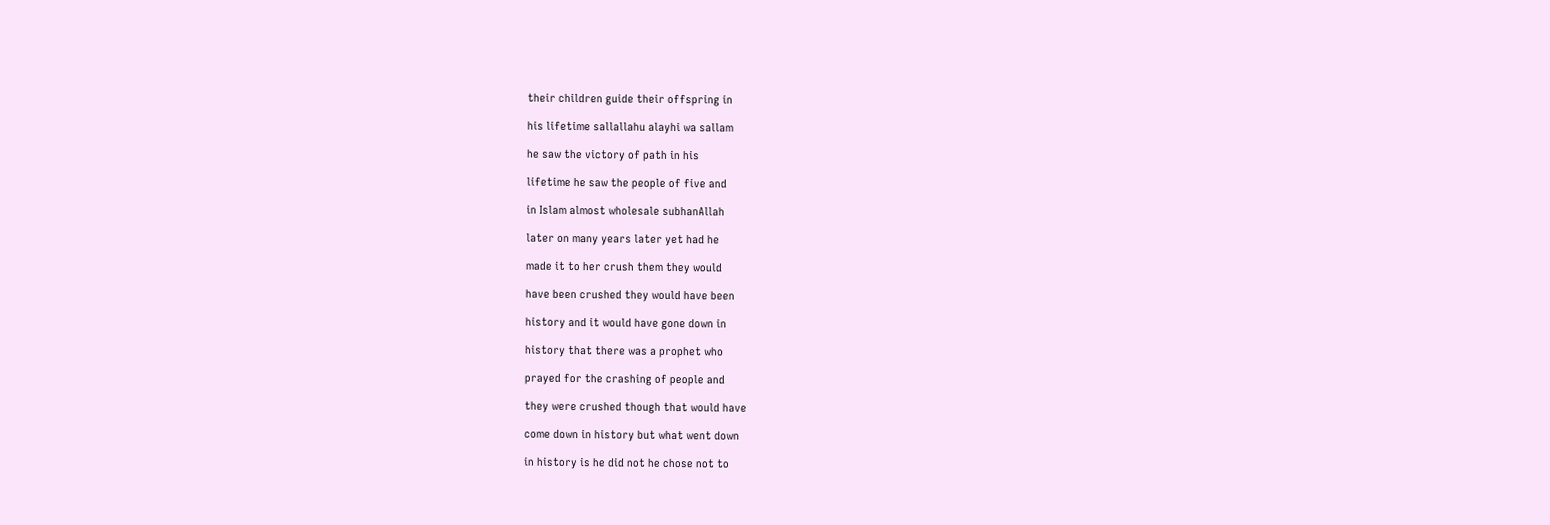their children guide their offspring in

his lifetime sallallahu alayhi wa sallam

he saw the victory of path in his

lifetime he saw the people of five and

in Islam almost wholesale subhanAllah

later on many years later yet had he

made it to her crush them they would

have been crushed they would have been

history and it would have gone down in

history that there was a prophet who

prayed for the crashing of people and

they were crushed though that would have

come down in history but what went down

in history is he did not he chose not to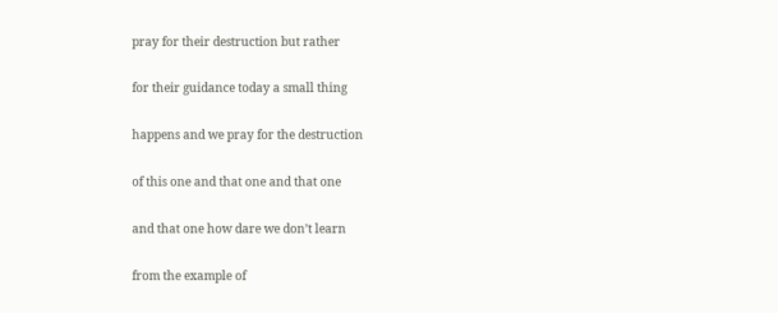pray for their destruction but rather

for their guidance today a small thing

happens and we pray for the destruction

of this one and that one and that one

and that one how dare we don’t learn

from the example of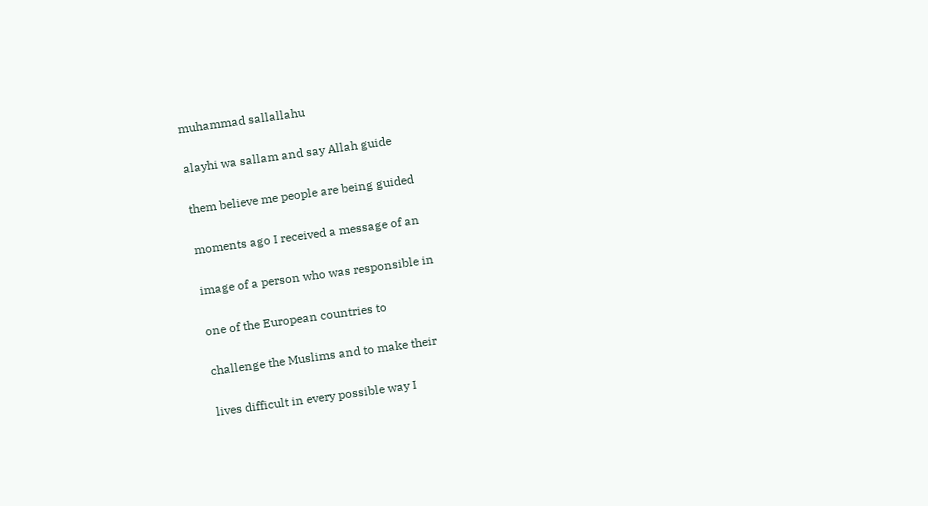muhammad sallallahu

alayhi wa sallam and say Allah guide

them believe me people are being guided

moments ago I received a message of an

image of a person who was responsible in

one of the European countries to

challenge the Muslims and to make their

lives difficult in every possible way I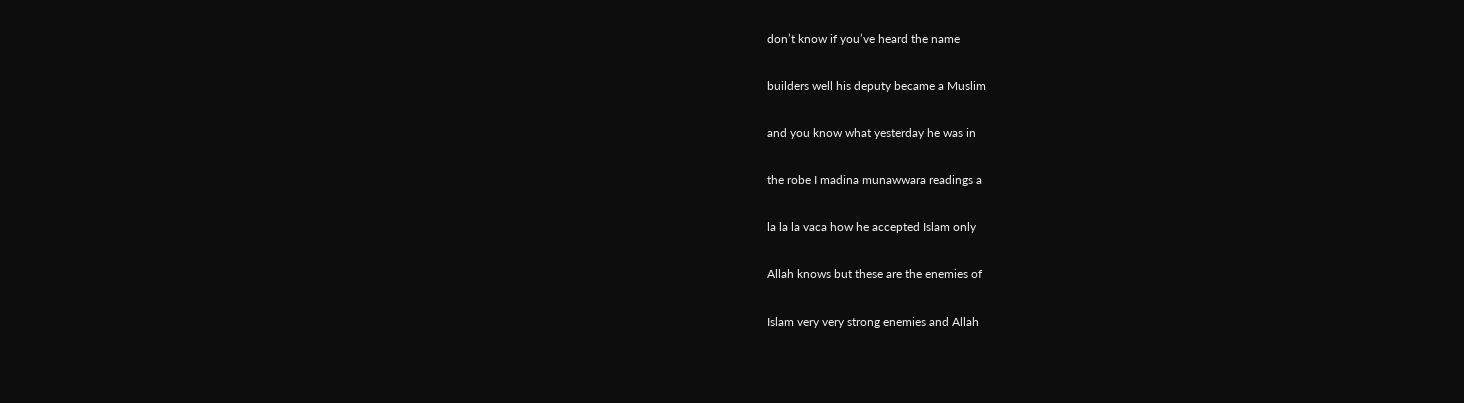don’t know if you’ve heard the name

builders well his deputy became a Muslim

and you know what yesterday he was in

the robe I madina munawwara readings a

la la la vaca how he accepted Islam only

Allah knows but these are the enemies of

Islam very very strong enemies and Allah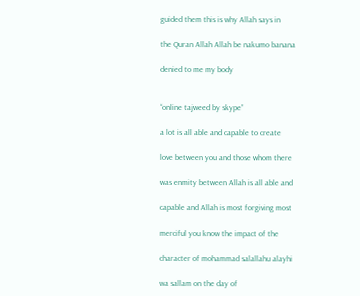guided them this is why Allah says in

the Quran Allah Allah be nakumo banana

denied to me my body


“online tajweed by skype”

a lot is all able and capable to create

love between you and those whom there

was enmity between Allah is all able and

capable and Allah is most forgiving most

merciful you know the impact of the

character of mohammad salallahu alayhi

wa sallam on the day of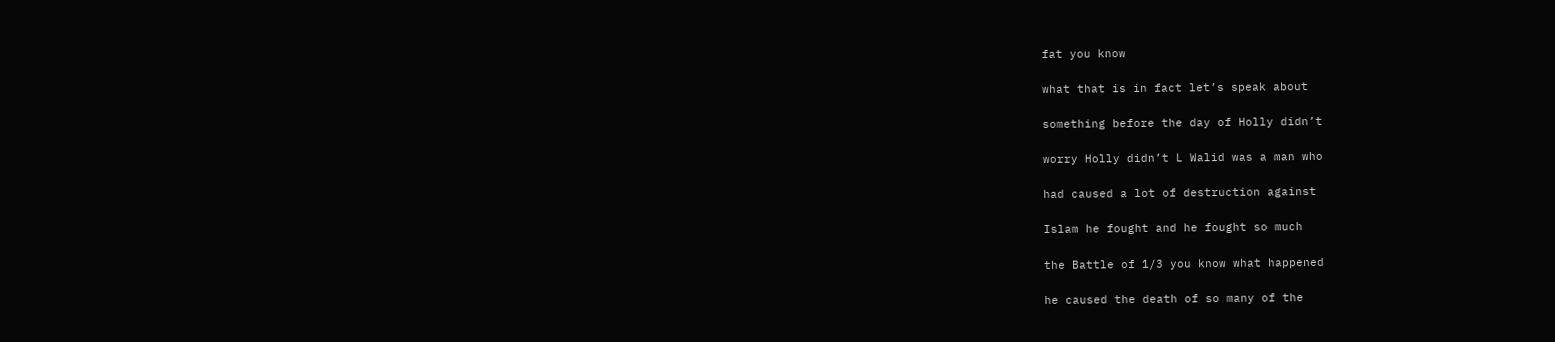fat you know

what that is in fact let’s speak about

something before the day of Holly didn’t

worry Holly didn’t L Walid was a man who

had caused a lot of destruction against

Islam he fought and he fought so much

the Battle of 1/3 you know what happened

he caused the death of so many of the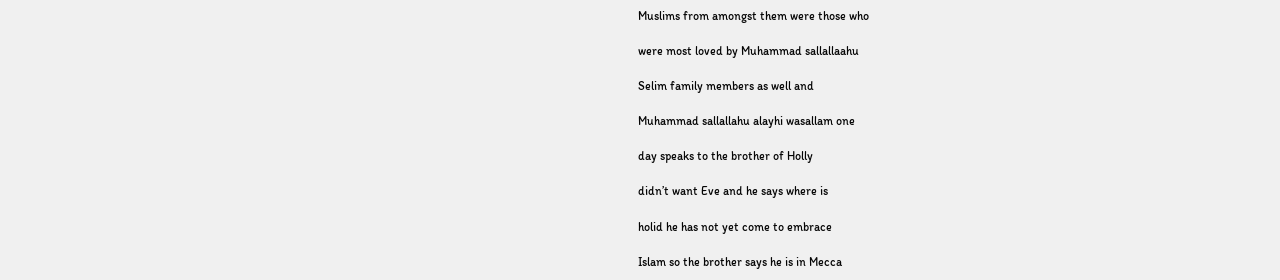Muslims from amongst them were those who

were most loved by Muhammad sallallaahu

Selim family members as well and

Muhammad sallallahu alayhi wasallam one

day speaks to the brother of Holly

didn’t want Eve and he says where is

holid he has not yet come to embrace

Islam so the brother says he is in Mecca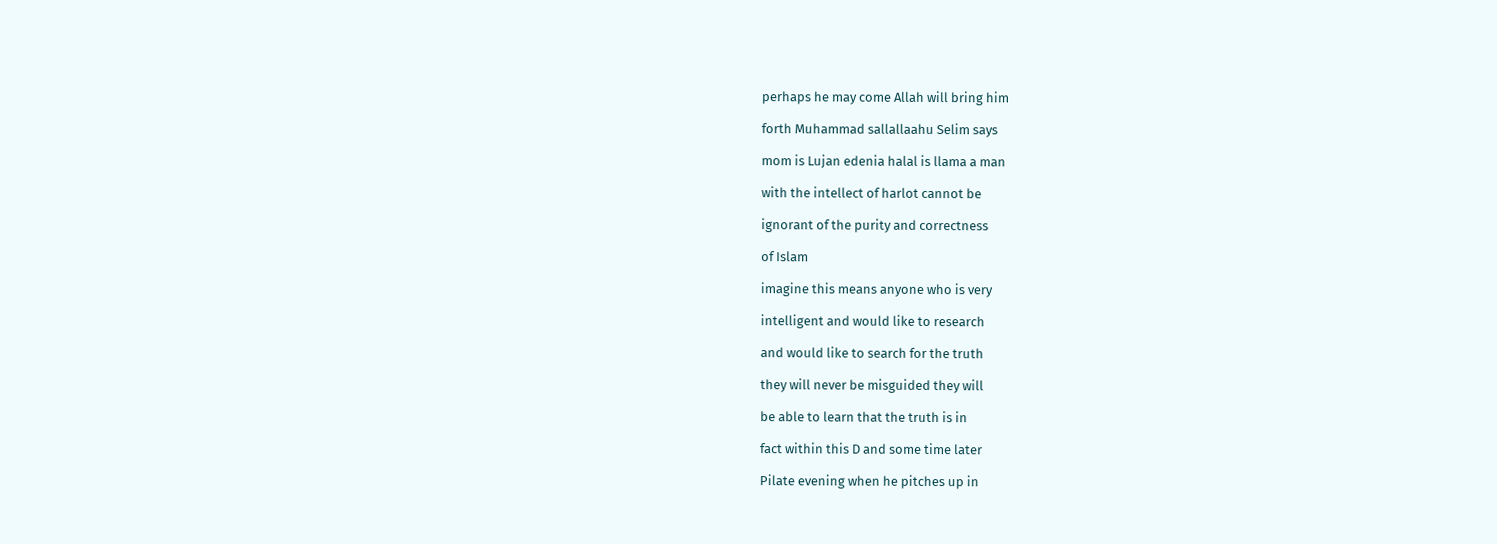perhaps he may come Allah will bring him

forth Muhammad sallallaahu Selim says

mom is Lujan edenia halal is llama a man

with the intellect of harlot cannot be

ignorant of the purity and correctness

of Islam

imagine this means anyone who is very

intelligent and would like to research

and would like to search for the truth

they will never be misguided they will

be able to learn that the truth is in

fact within this D and some time later

Pilate evening when he pitches up in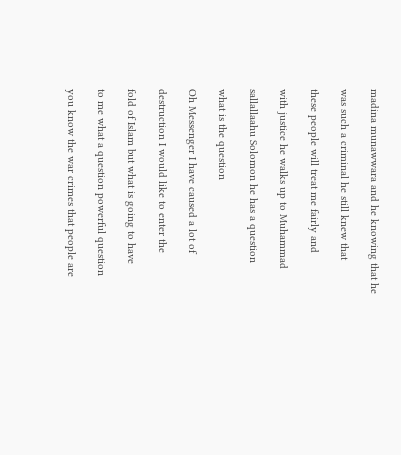madina munawwara and he knowing that he

was such a criminal he still knew that

these people will treat me fairly and

with justice he walks up to Muhammad

sallallaahu Solomon he has a question

what is the question

Oh Messenger I have caused a lot of

destruction I would like to enter the

fold of Islam but what is going to have

to me what a question powerful question

you know the war crimes that people are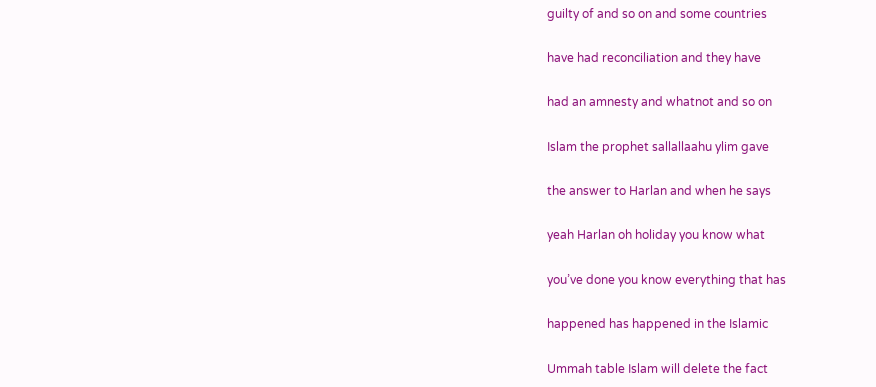guilty of and so on and some countries

have had reconciliation and they have

had an amnesty and whatnot and so on

Islam the prophet sallallaahu ylim gave

the answer to Harlan and when he says

yeah Harlan oh holiday you know what

you’ve done you know everything that has

happened has happened in the Islamic

Ummah table Islam will delete the fact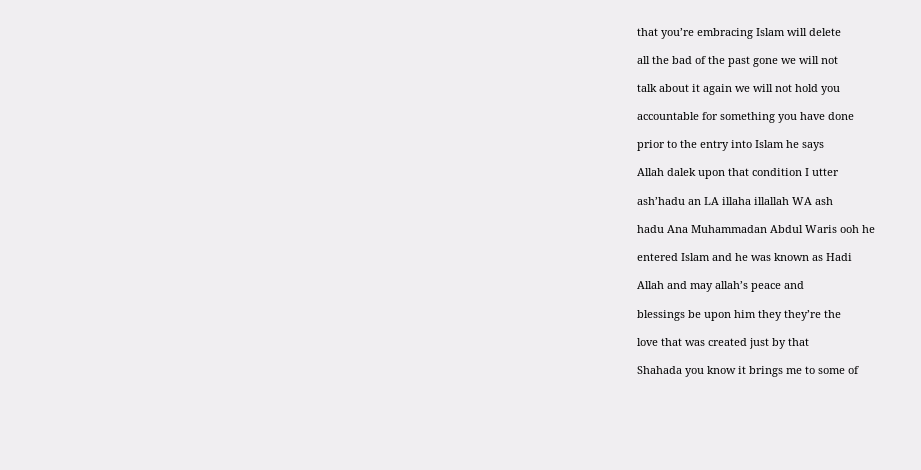that you’re embracing Islam will delete

all the bad of the past gone we will not

talk about it again we will not hold you

accountable for something you have done

prior to the entry into Islam he says

Allah dalek upon that condition I utter

ash’hadu an LA illaha illallah WA ash

hadu Ana Muhammadan Abdul Waris ooh he

entered Islam and he was known as Hadi

Allah and may allah’s peace and

blessings be upon him they they’re the

love that was created just by that

Shahada you know it brings me to some of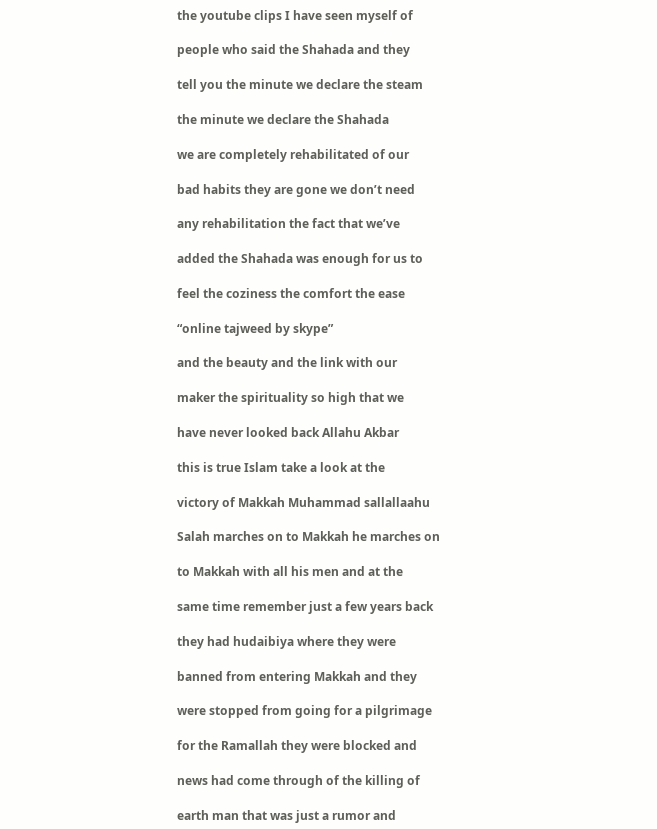the youtube clips I have seen myself of

people who said the Shahada and they

tell you the minute we declare the steam

the minute we declare the Shahada

we are completely rehabilitated of our

bad habits they are gone we don’t need

any rehabilitation the fact that we’ve

added the Shahada was enough for us to

feel the coziness the comfort the ease

“online tajweed by skype”

and the beauty and the link with our

maker the spirituality so high that we

have never looked back Allahu Akbar

this is true Islam take a look at the

victory of Makkah Muhammad sallallaahu

Salah marches on to Makkah he marches on

to Makkah with all his men and at the

same time remember just a few years back

they had hudaibiya where they were

banned from entering Makkah and they

were stopped from going for a pilgrimage

for the Ramallah they were blocked and

news had come through of the killing of

earth man that was just a rumor and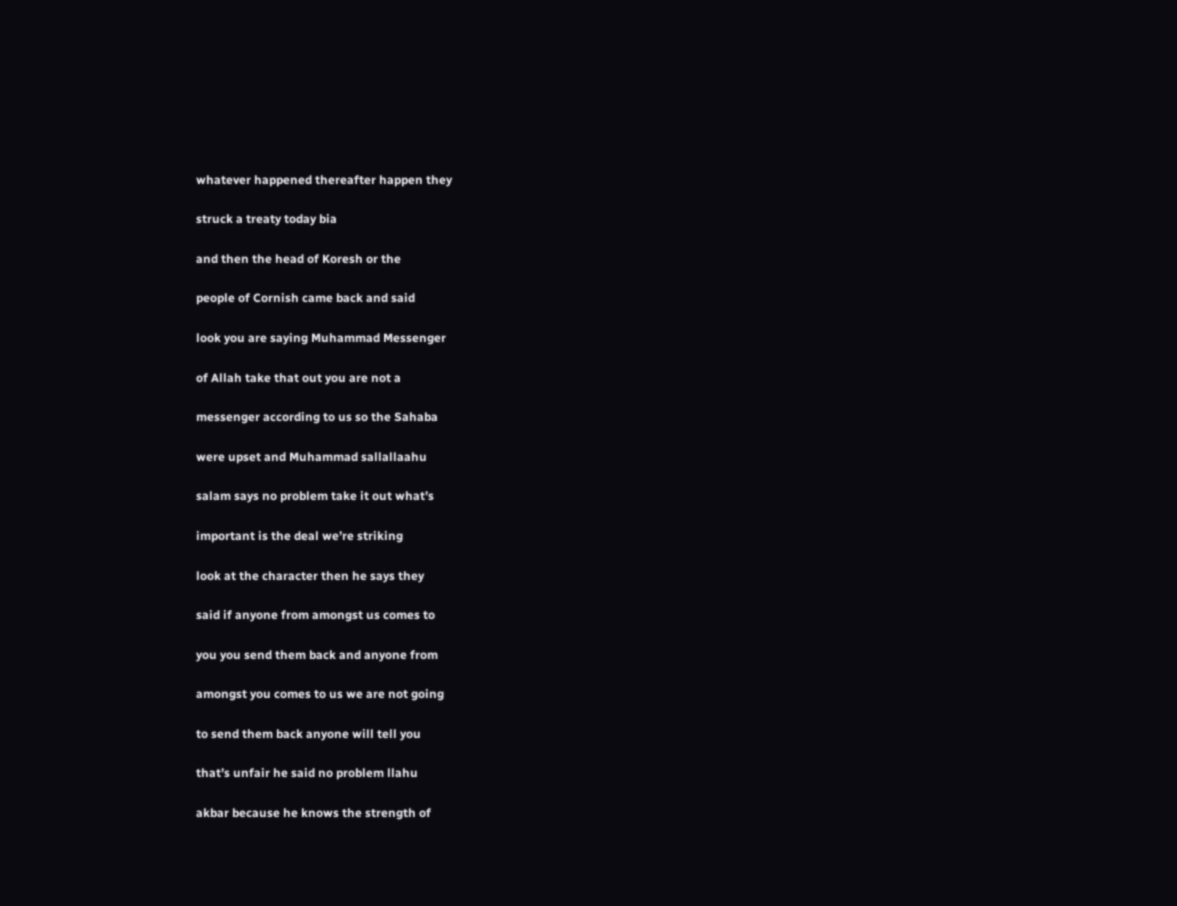whatever happened thereafter happen they

struck a treaty today bia

and then the head of Koresh or the

people of Cornish came back and said

look you are saying Muhammad Messenger

of Allah take that out you are not a

messenger according to us so the Sahaba

were upset and Muhammad sallallaahu

salam says no problem take it out what’s

important is the deal we’re striking

look at the character then he says they

said if anyone from amongst us comes to

you you send them back and anyone from

amongst you comes to us we are not going

to send them back anyone will tell you

that’s unfair he said no problem llahu

akbar because he knows the strength of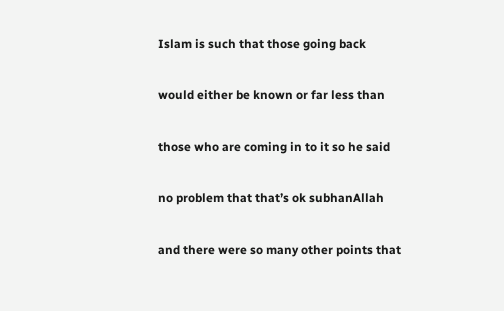Islam is such that those going back

would either be known or far less than

those who are coming in to it so he said

no problem that that’s ok subhanAllah

and there were so many other points that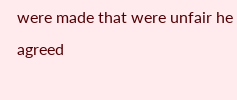were made that were unfair he agreed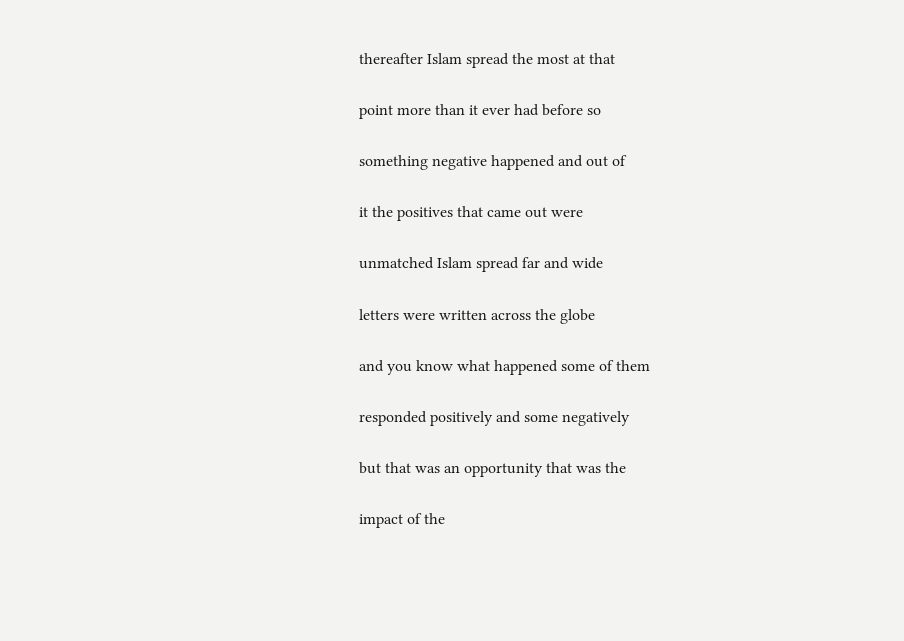thereafter Islam spread the most at that

point more than it ever had before so

something negative happened and out of

it the positives that came out were

unmatched Islam spread far and wide

letters were written across the globe

and you know what happened some of them

responded positively and some negatively

but that was an opportunity that was the

impact of the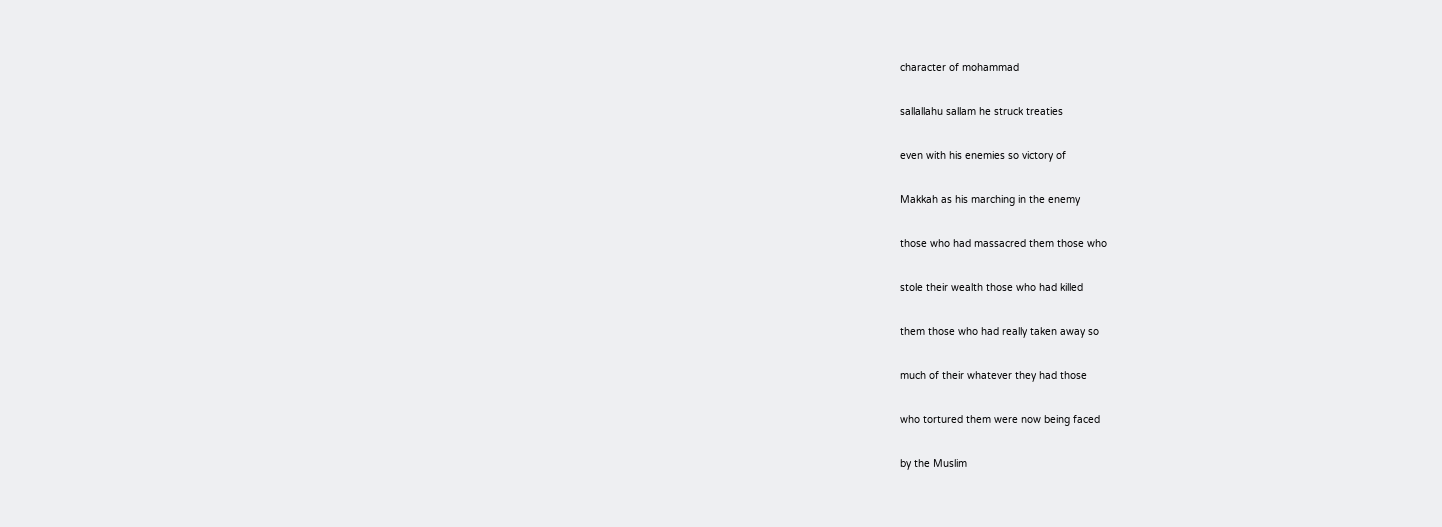character of mohammad

sallallahu sallam he struck treaties

even with his enemies so victory of

Makkah as his marching in the enemy

those who had massacred them those who

stole their wealth those who had killed

them those who had really taken away so

much of their whatever they had those

who tortured them were now being faced

by the Muslim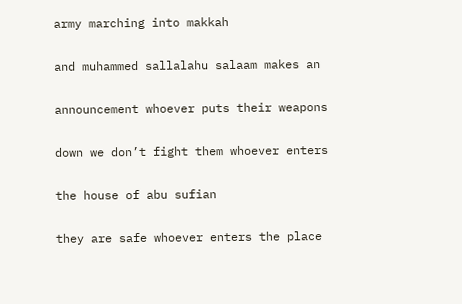army marching into makkah

and muhammed sallalahu salaam makes an

announcement whoever puts their weapons

down we don’t fight them whoever enters

the house of abu sufian

they are safe whoever enters the place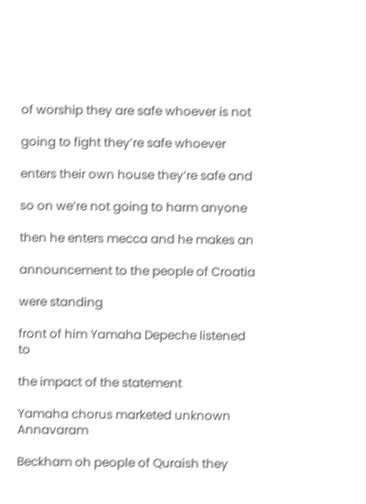of worship they are safe whoever is not

going to fight they’re safe whoever

enters their own house they’re safe and

so on we’re not going to harm anyone

then he enters mecca and he makes an

announcement to the people of Croatia

were standing

front of him Yamaha Depeche listened to

the impact of the statement

Yamaha chorus marketed unknown Annavaram

Beckham oh people of Quraish they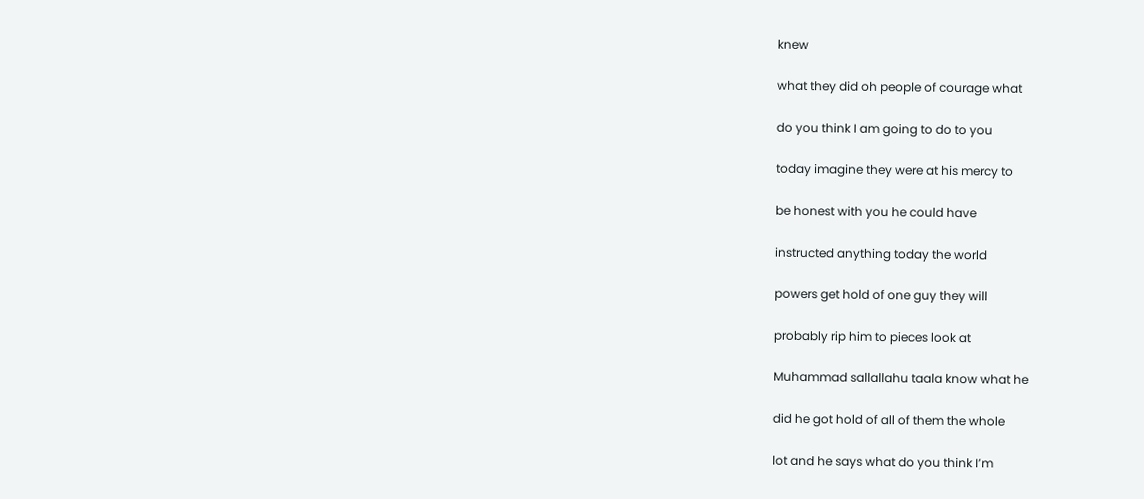knew

what they did oh people of courage what

do you think I am going to do to you

today imagine they were at his mercy to

be honest with you he could have

instructed anything today the world

powers get hold of one guy they will

probably rip him to pieces look at

Muhammad sallallahu taala know what he

did he got hold of all of them the whole

lot and he says what do you think I’m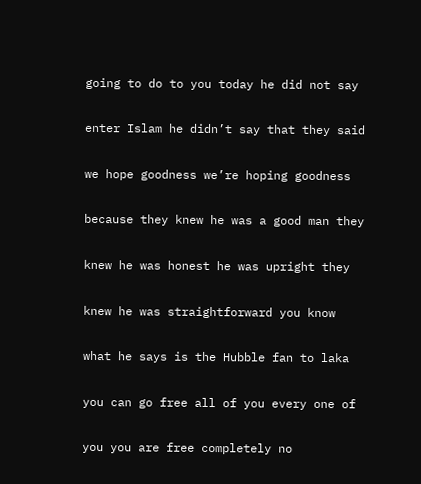going to do to you today he did not say

enter Islam he didn’t say that they said

we hope goodness we’re hoping goodness

because they knew he was a good man they

knew he was honest he was upright they

knew he was straightforward you know

what he says is the Hubble fan to laka

you can go free all of you every one of

you you are free completely no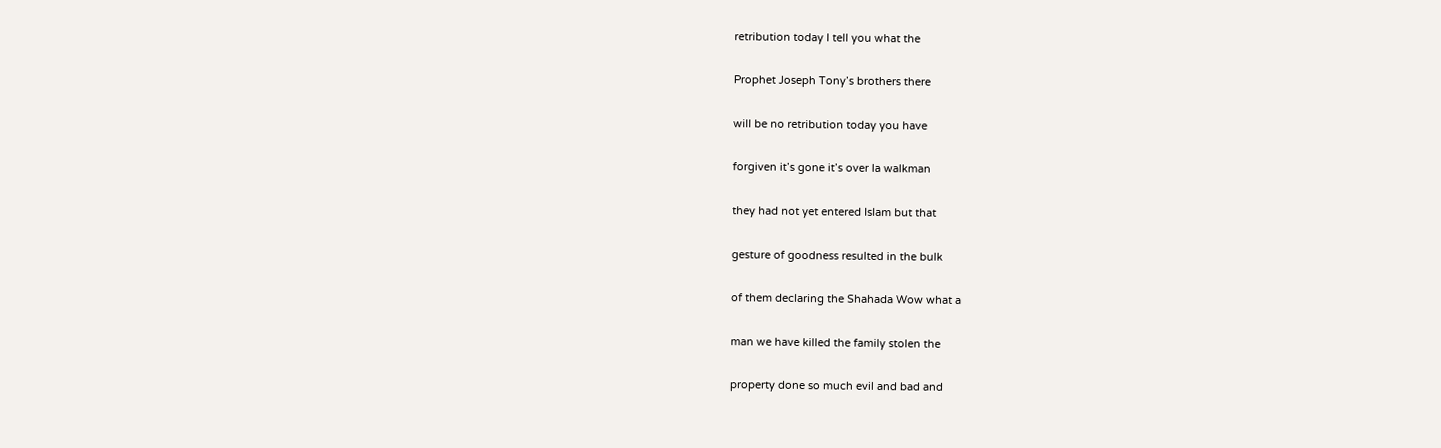retribution today I tell you what the

Prophet Joseph Tony’s brothers there

will be no retribution today you have

forgiven it’s gone it’s over la walkman

they had not yet entered Islam but that

gesture of goodness resulted in the bulk

of them declaring the Shahada Wow what a

man we have killed the family stolen the

property done so much evil and bad and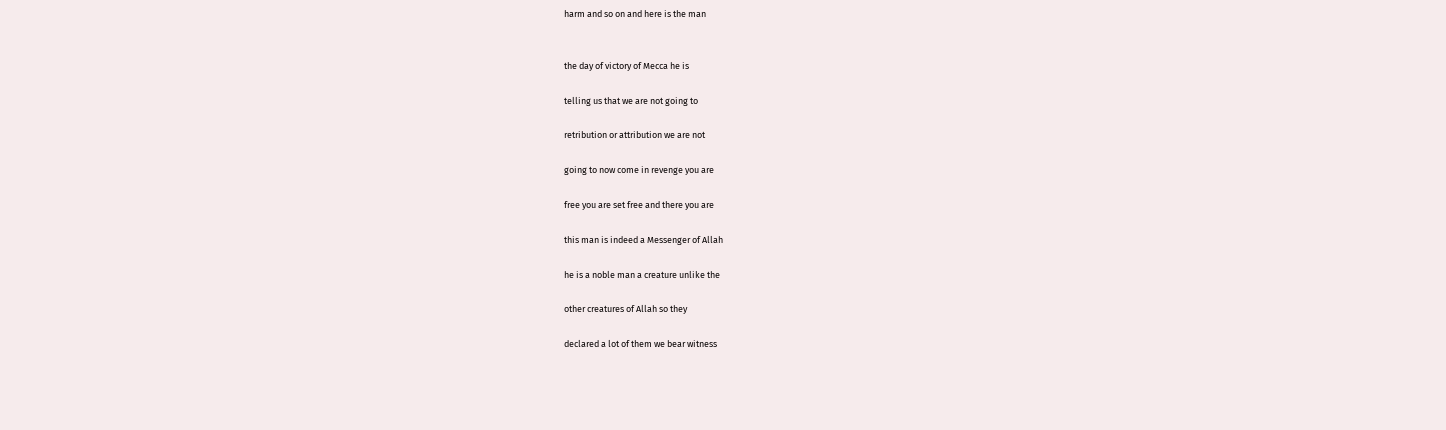harm and so on and here is the man


the day of victory of Mecca he is

telling us that we are not going to

retribution or attribution we are not

going to now come in revenge you are

free you are set free and there you are

this man is indeed a Messenger of Allah

he is a noble man a creature unlike the

other creatures of Allah so they

declared a lot of them we bear witness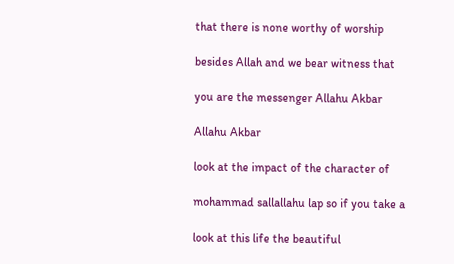that there is none worthy of worship

besides Allah and we bear witness that

you are the messenger Allahu Akbar

Allahu Akbar

look at the impact of the character of

mohammad sallallahu lap so if you take a

look at this life the beautiful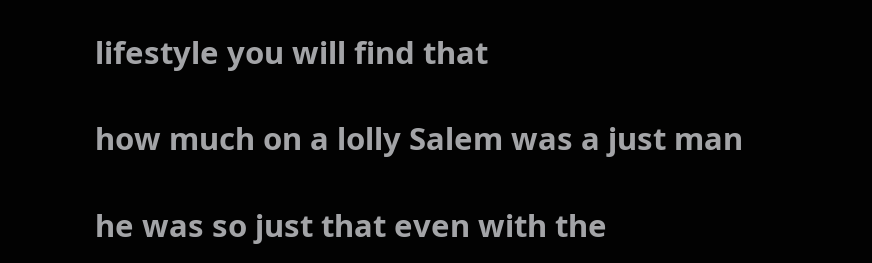lifestyle you will find that

how much on a lolly Salem was a just man

he was so just that even with the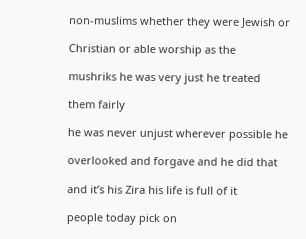non-muslims whether they were Jewish or

Christian or able worship as the

mushriks he was very just he treated

them fairly

he was never unjust wherever possible he

overlooked and forgave and he did that

and it’s his Zira his life is full of it

people today pick on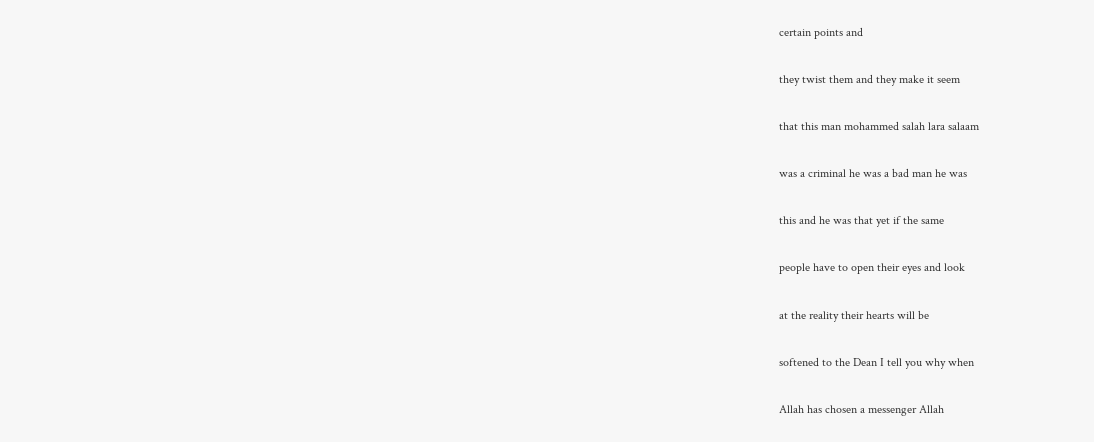certain points and

they twist them and they make it seem

that this man mohammed salah lara salaam

was a criminal he was a bad man he was

this and he was that yet if the same

people have to open their eyes and look

at the reality their hearts will be

softened to the Dean I tell you why when

Allah has chosen a messenger Allah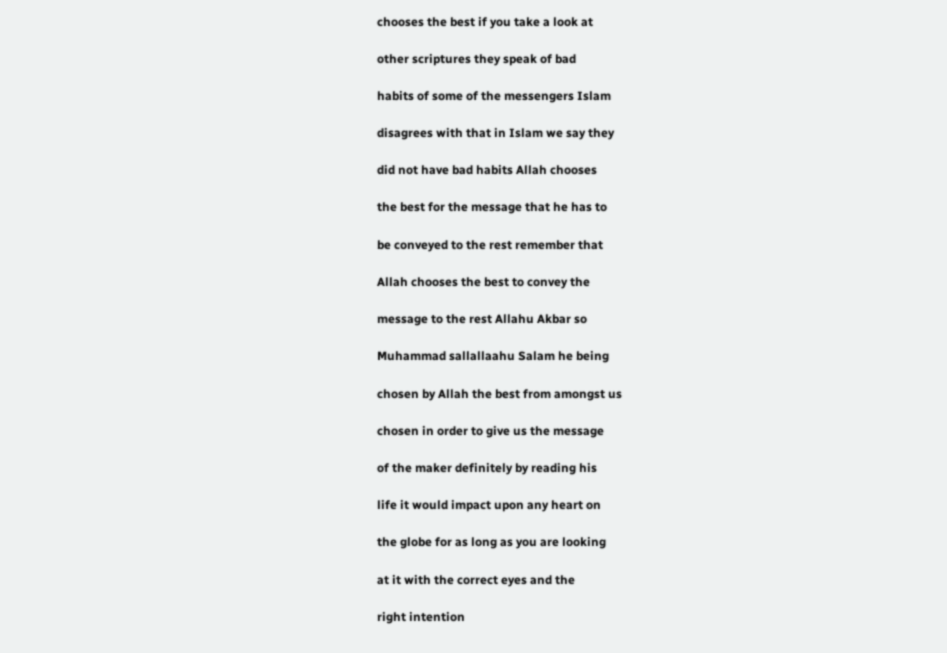chooses the best if you take a look at

other scriptures they speak of bad

habits of some of the messengers Islam

disagrees with that in Islam we say they

did not have bad habits Allah chooses

the best for the message that he has to

be conveyed to the rest remember that

Allah chooses the best to convey the

message to the rest Allahu Akbar so

Muhammad sallallaahu Salam he being

chosen by Allah the best from amongst us

chosen in order to give us the message

of the maker definitely by reading his

life it would impact upon any heart on

the globe for as long as you are looking

at it with the correct eyes and the

right intention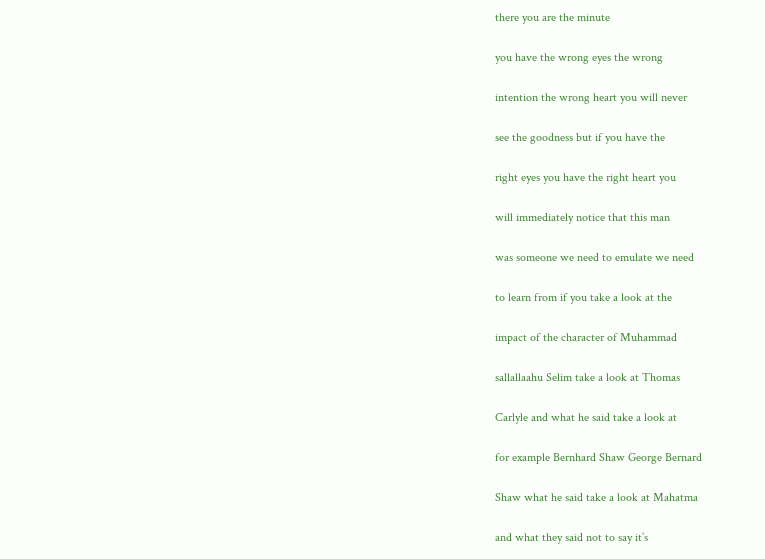there you are the minute

you have the wrong eyes the wrong

intention the wrong heart you will never

see the goodness but if you have the

right eyes you have the right heart you

will immediately notice that this man

was someone we need to emulate we need

to learn from if you take a look at the

impact of the character of Muhammad

sallallaahu Selim take a look at Thomas

Carlyle and what he said take a look at

for example Bernhard Shaw George Bernard

Shaw what he said take a look at Mahatma

and what they said not to say it’s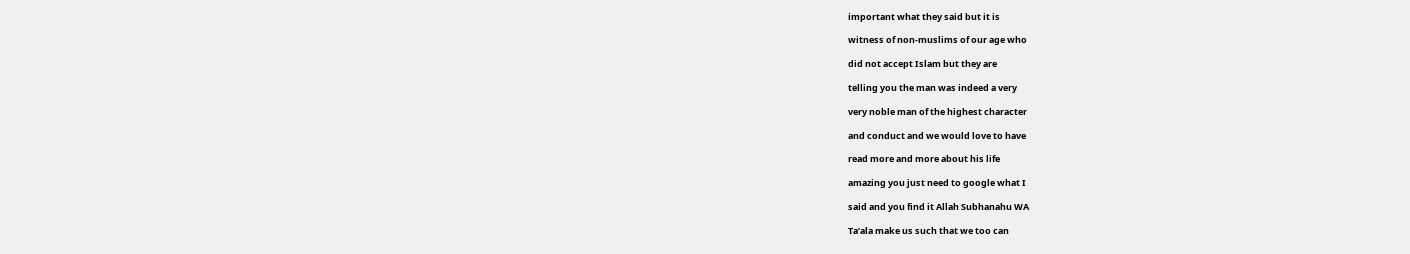important what they said but it is

witness of non-muslims of our age who

did not accept Islam but they are

telling you the man was indeed a very

very noble man of the highest character

and conduct and we would love to have

read more and more about his life

amazing you just need to google what I

said and you find it Allah Subhanahu WA

Ta’ala make us such that we too can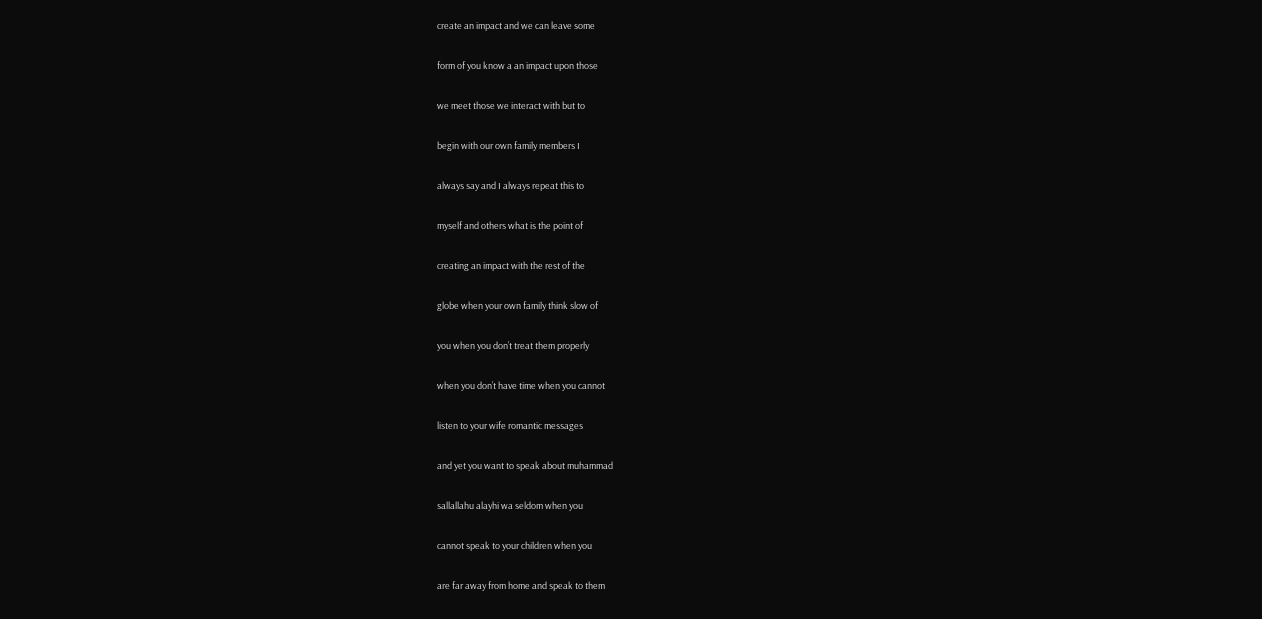create an impact and we can leave some

form of you know a an impact upon those

we meet those we interact with but to

begin with our own family members I

always say and I always repeat this to

myself and others what is the point of

creating an impact with the rest of the

globe when your own family think slow of

you when you don’t treat them properly

when you don’t have time when you cannot

listen to your wife romantic messages

and yet you want to speak about muhammad

sallallahu alayhi wa seldom when you

cannot speak to your children when you

are far away from home and speak to them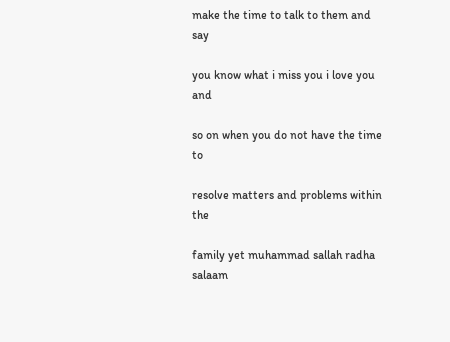make the time to talk to them and say

you know what i miss you i love you and

so on when you do not have the time to

resolve matters and problems within the

family yet muhammad sallah radha salaam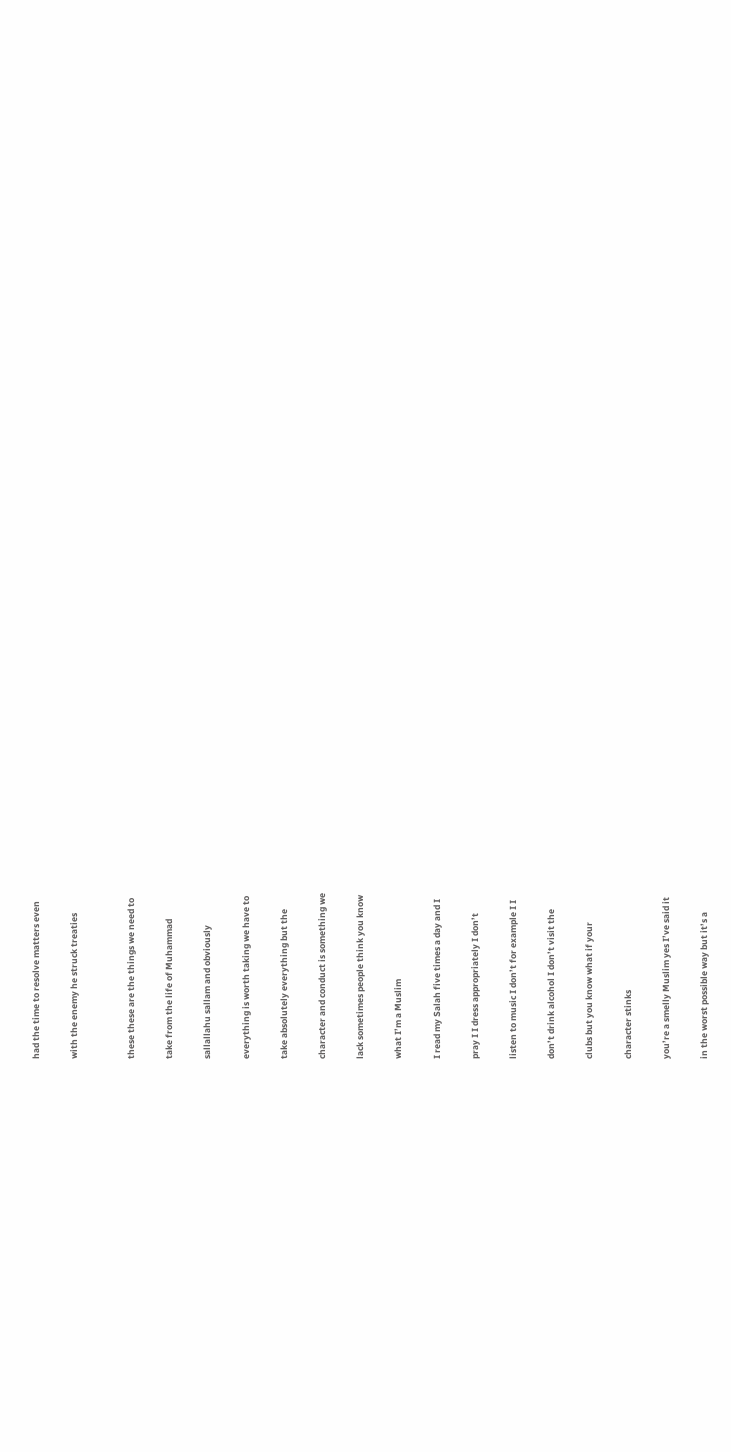had the time to resolve matters even

with the enemy he struck treaties


these these are the things we need to

take from the life of Muhammad

sallallahu sallam and obviously

everything is worth taking we have to

take absolutely everything but the

character and conduct is something we

lack sometimes people think you know

what I’m a Muslim

I read my Salah five times a day and I

pray I I dress appropriately I don’t

listen to music I don’t for example I I

don’t drink alcohol I don’t visit the

clubs but you know what if your

character stinks

you’re a smelly Muslim yes I’ve said it

in the worst possible way but it’s a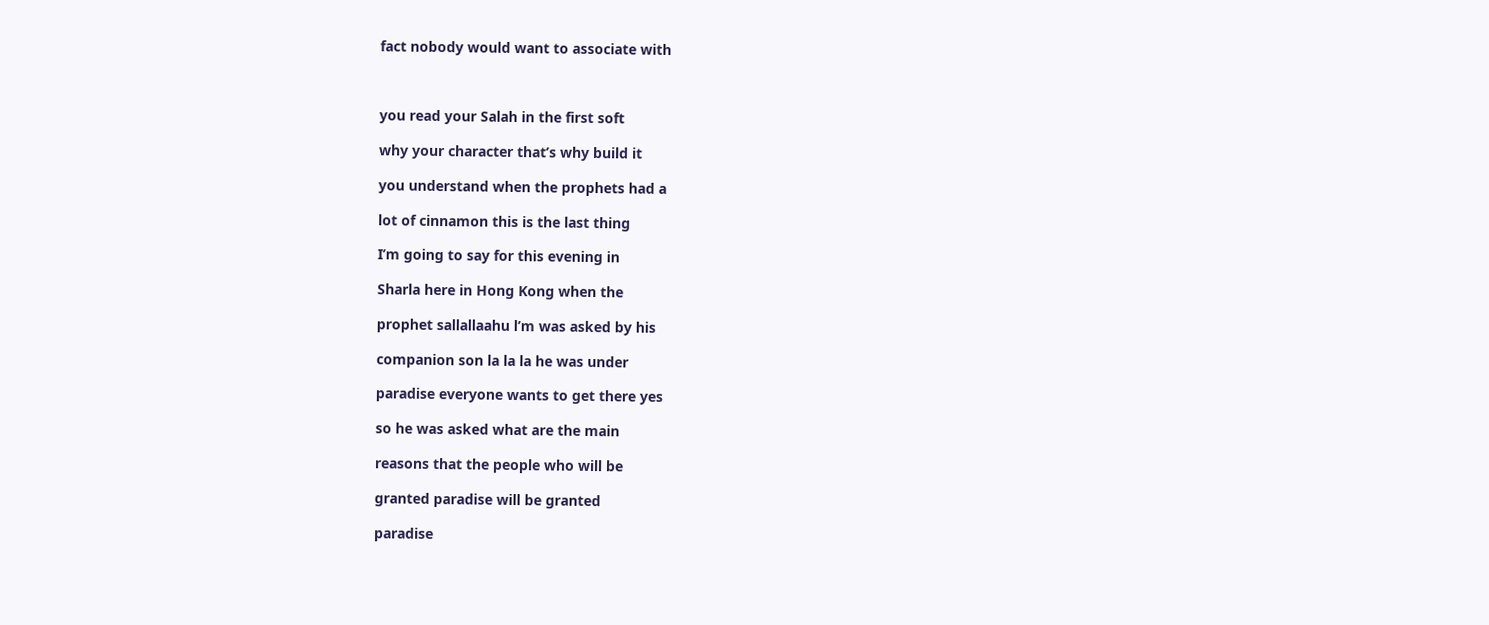fact nobody would want to associate with



you read your Salah in the first soft

why your character that’s why build it

you understand when the prophets had a

lot of cinnamon this is the last thing

I’m going to say for this evening in

Sharla here in Hong Kong when the

prophet sallallaahu l’m was asked by his

companion son la la la he was under

paradise everyone wants to get there yes

so he was asked what are the main

reasons that the people who will be

granted paradise will be granted

paradise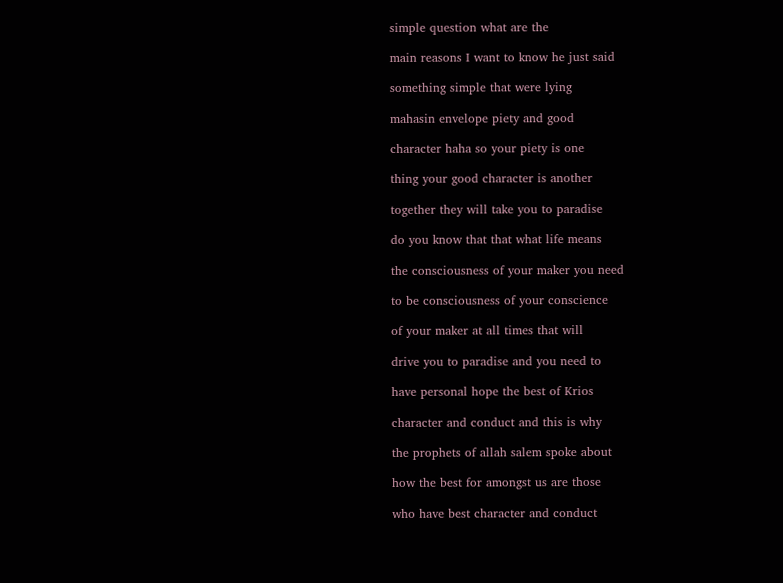simple question what are the

main reasons I want to know he just said

something simple that were lying

mahasin envelope piety and good

character haha so your piety is one

thing your good character is another

together they will take you to paradise

do you know that that what life means

the consciousness of your maker you need

to be consciousness of your conscience

of your maker at all times that will

drive you to paradise and you need to

have personal hope the best of Krios

character and conduct and this is why

the prophets of allah salem spoke about

how the best for amongst us are those

who have best character and conduct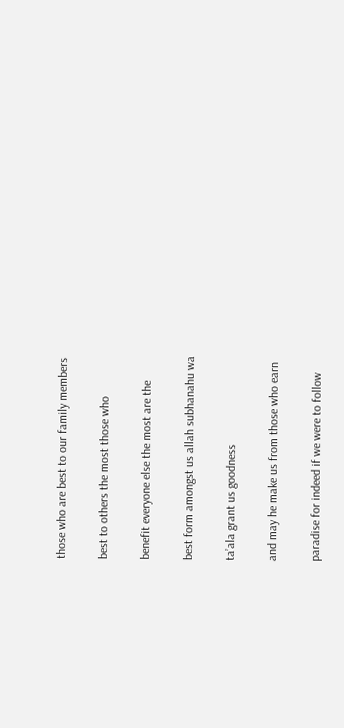those who are best to our family members

best to others the most those who

benefit everyone else the most are the

best form amongst us allah subhanahu wa

ta’ala grant us goodness

and may he make us from those who earn

paradise for indeed if we were to follow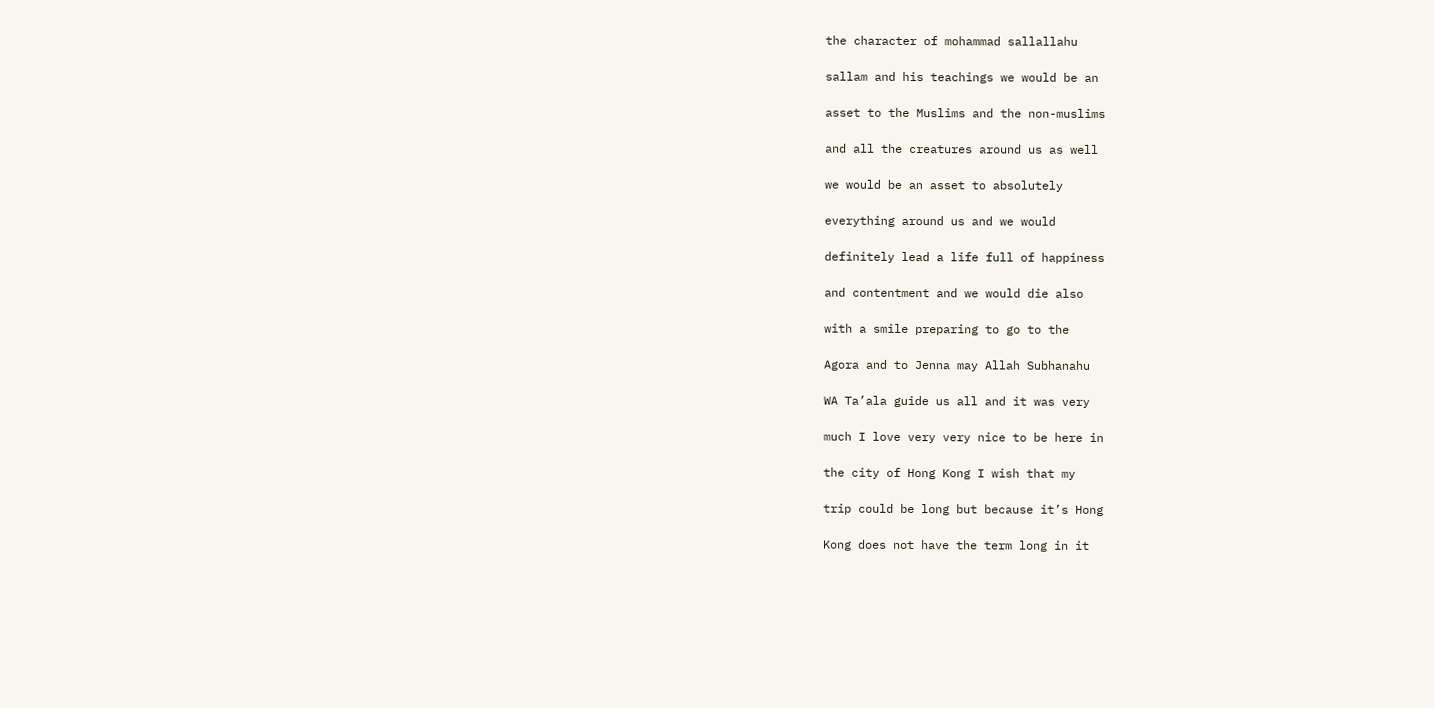the character of mohammad sallallahu

sallam and his teachings we would be an

asset to the Muslims and the non-muslims

and all the creatures around us as well

we would be an asset to absolutely

everything around us and we would

definitely lead a life full of happiness

and contentment and we would die also

with a smile preparing to go to the

Agora and to Jenna may Allah Subhanahu

WA Ta’ala guide us all and it was very

much I love very very nice to be here in

the city of Hong Kong I wish that my

trip could be long but because it’s Hong

Kong does not have the term long in it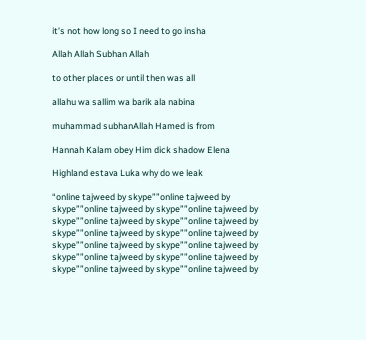it’s not how long so I need to go insha

Allah Allah Subhan Allah

to other places or until then was all

allahu wa sallim wa barik ala nabina

muhammad subhanAllah Hamed is from

Hannah Kalam obey Him dick shadow Elena

Highland estava Luka why do we leak

“online tajweed by skype””online tajweed by skype””online tajweed by skype””online tajweed by skype””online tajweed by skype””online tajweed by skype””online tajweed by skype””online tajweed by skype””online tajweed by skype””online tajweed by skype””online tajweed by skype””online tajweed by skype””online tajweed by skype””online tajweed by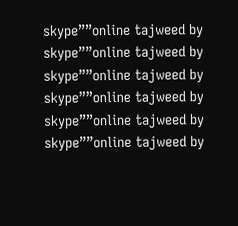skype””online tajweed by skype””online tajweed by skype””online tajweed by skype””online tajweed by skype””online tajweed by skype””online tajweed by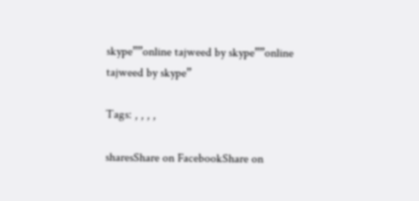skype””online tajweed by skype””online tajweed by skype”

Tags: , , , ,

sharesShare on FacebookShare on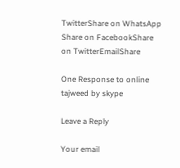TwitterShare on WhatsApp
Share on FacebookShare on TwitterEmailShare

One Response to online tajweed by skype

Leave a Reply

Your email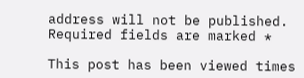address will not be published. Required fields are marked *

This post has been viewed times